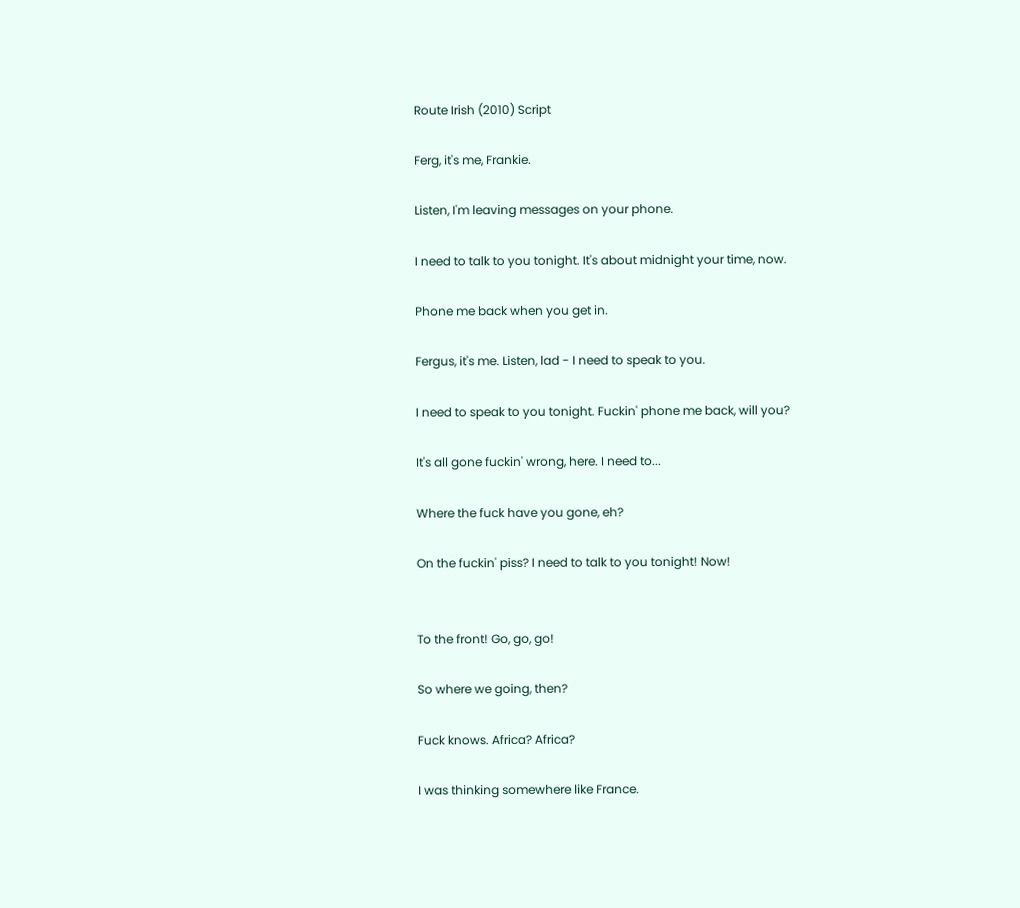Route Irish (2010) Script

Ferg, it's me, Frankie.

Listen, I'm leaving messages on your phone.

I need to talk to you tonight. It's about midnight your time, now.

Phone me back when you get in.

Fergus, it's me. Listen, lad - I need to speak to you.

I need to speak to you tonight. Fuckin' phone me back, will you?

It's all gone fuckin' wrong, here. I need to...

Where the fuck have you gone, eh?

On the fuckin' piss? I need to talk to you tonight! Now!


To the front! Go, go, go!

So where we going, then?

Fuck knows. Africa? Africa?

I was thinking somewhere like France.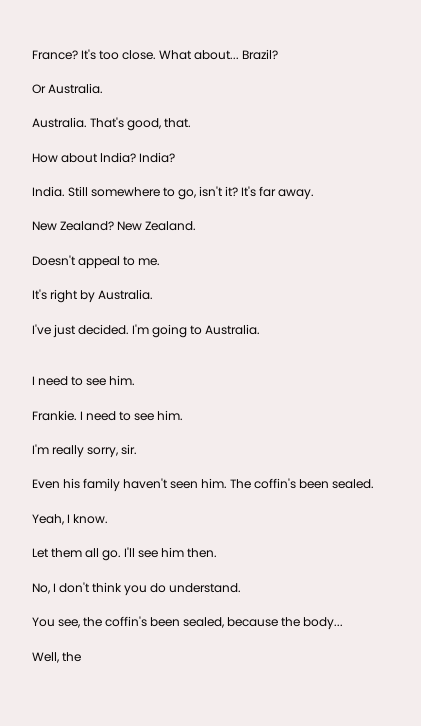France? It's too close. What about... Brazil?

Or Australia.

Australia. That's good, that.

How about lndia? India?

India. Still somewhere to go, isn't it? It's far away.

New Zealand? New Zealand.

Doesn't appeal to me.

It's right by Australia.

I've just decided. I'm going to Australia.


I need to see him.

Frankie. I need to see him.

I'm really sorry, sir.

Even his family haven't seen him. The coffin's been sealed.

Yeah, I know.

Let them all go. I'll see him then.

No, I don't think you do understand.

You see, the coffin's been sealed, because the body...

Well, the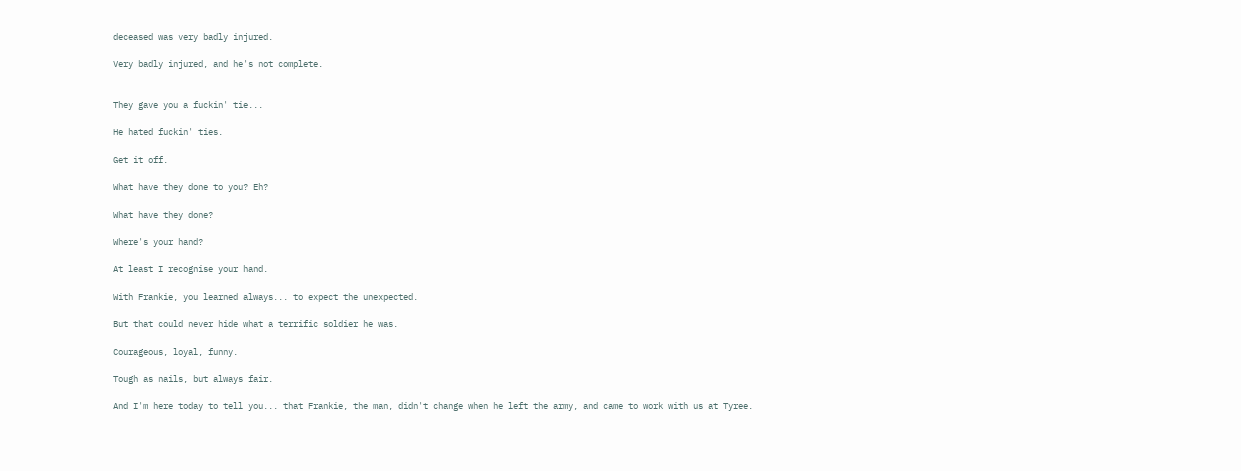deceased was very badly injured.

Very badly injured, and he's not complete.


They gave you a fuckin' tie...

He hated fuckin' ties.

Get it off.

What have they done to you? Eh?

What have they done?

Where's your hand?

At least I recognise your hand.

With Frankie, you learned always... to expect the unexpected.

But that could never hide what a terrific soldier he was.

Courageous, loyal, funny.

Tough as nails, but always fair.

And I'm here today to tell you... that Frankie, the man, didn't change when he left the army, and came to work with us at Tyree.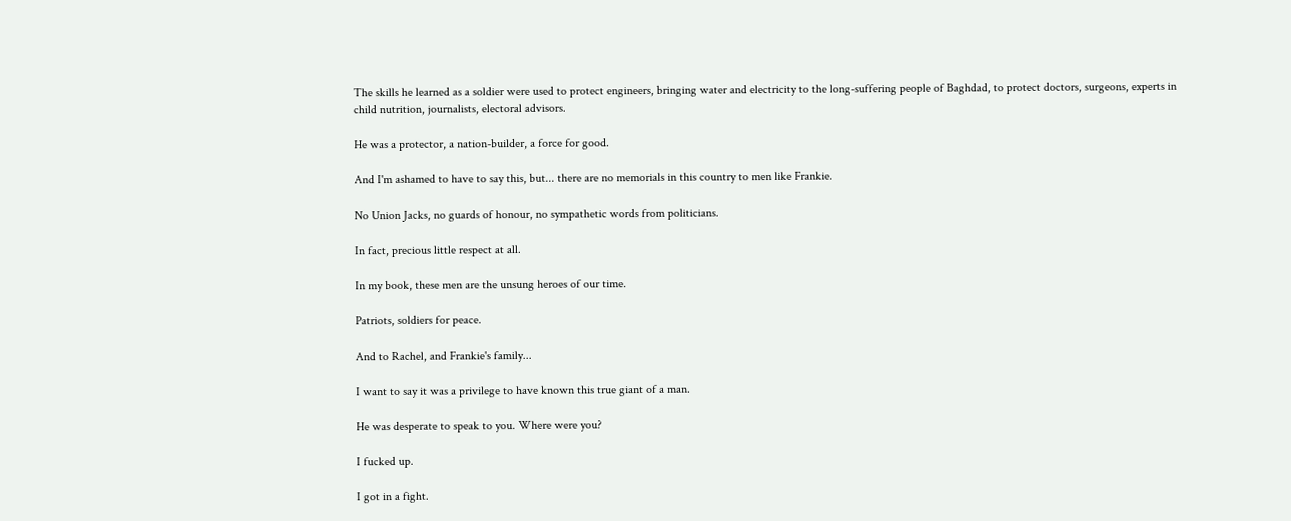The skills he learned as a soldier were used to protect engineers, bringing water and electricity to the long-suffering people of Baghdad, to protect doctors, surgeons, experts in child nutrition, journalists, electoral advisors.

He was a protector, a nation-builder, a force for good.

And I'm ashamed to have to say this, but... there are no memorials in this country to men like Frankie.

No Union Jacks, no guards of honour, no sympathetic words from politicians.

In fact, precious little respect at all.

In my book, these men are the unsung heroes of our time.

Patriots, soldiers for peace.

And to Rachel, and Frankie's family...

I want to say it was a privilege to have known this true giant of a man.

He was desperate to speak to you. Where were you?

I fucked up.

I got in a fight.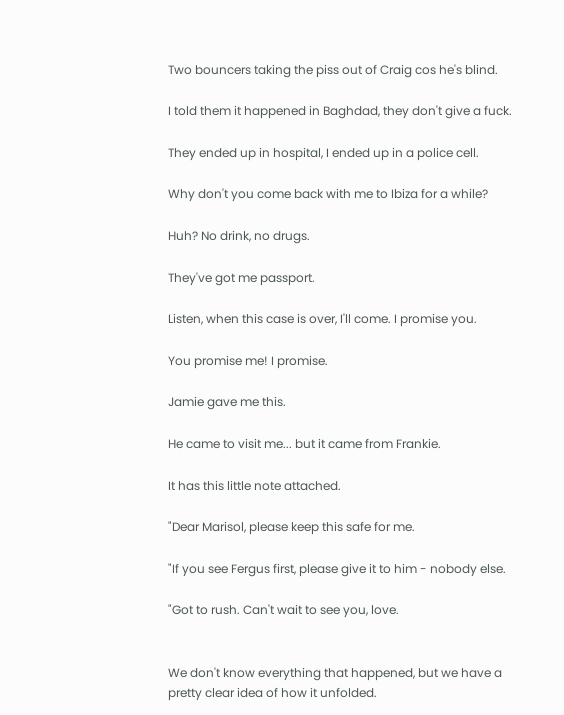Two bouncers taking the piss out of Craig cos he's blind.

I told them it happened in Baghdad, they don't give a fuck.

They ended up in hospital, I ended up in a police cell.

Why don't you come back with me to Ibiza for a while?

Huh? No drink, no drugs.

They've got me passport.

Listen, when this case is over, I'll come. I promise you.

You promise me! I promise.

Jamie gave me this.

He came to visit me... but it came from Frankie.

It has this little note attached.

"Dear Marisol, please keep this safe for me.

"If you see Fergus first, please give it to him - nobody else.

"Got to rush. Can't wait to see you, love.


We don't know everything that happened, but we have a pretty clear idea of how it unfolded.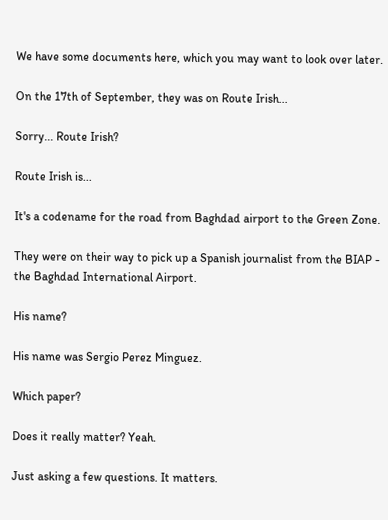We have some documents here, which you may want to look over later.

On the 17th of September, they was on Route Irish...

Sorry... Route Irish?

Route Irish is...

It's a codename for the road from Baghdad airport to the Green Zone.

They were on their way to pick up a Spanish journalist from the BIAP - the Baghdad International Airport.

His name?

His name was Sergio Perez Minguez.

Which paper?

Does it really matter? Yeah.

Just asking a few questions. It matters.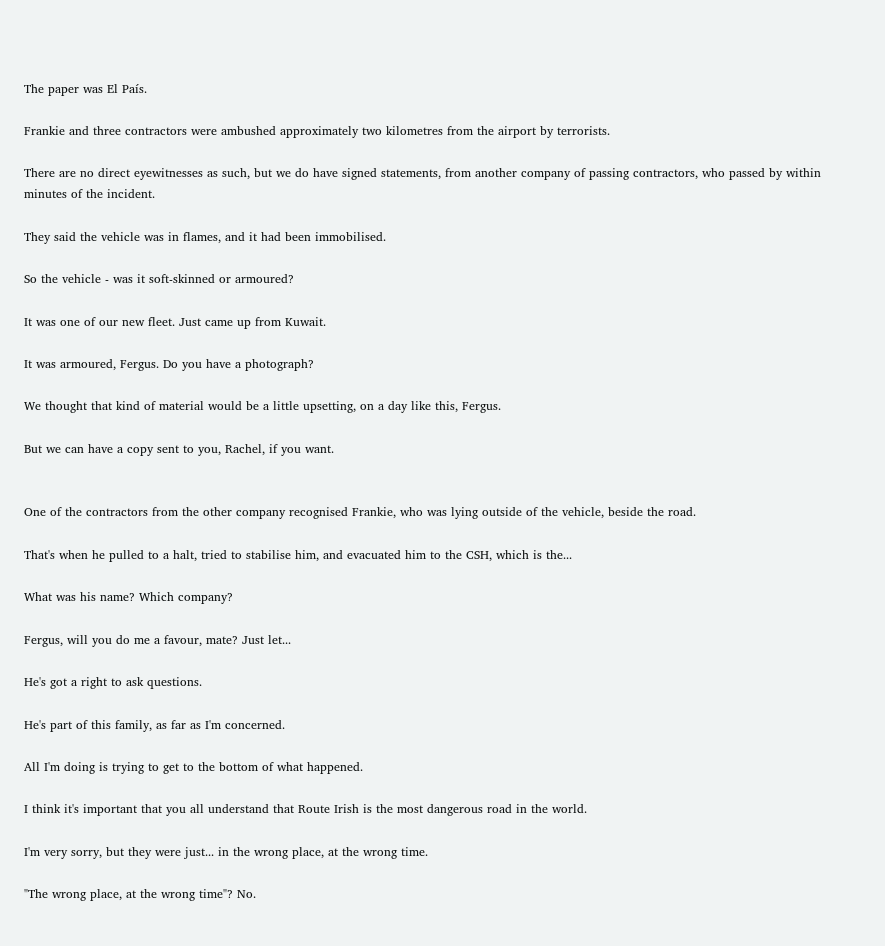The paper was El País.

Frankie and three contractors were ambushed approximately two kilometres from the airport by terrorists.

There are no direct eyewitnesses as such, but we do have signed statements, from another company of passing contractors, who passed by within minutes of the incident.

They said the vehicle was in flames, and it had been immobilised.

So the vehicle - was it soft-skinned or armoured?

It was one of our new fleet. Just came up from Kuwait.

It was armoured, Fergus. Do you have a photograph?

We thought that kind of material would be a little upsetting, on a day like this, Fergus.

But we can have a copy sent to you, Rachel, if you want.


One of the contractors from the other company recognised Frankie, who was lying outside of the vehicle, beside the road.

That's when he pulled to a halt, tried to stabilise him, and evacuated him to the CSH, which is the...

What was his name? Which company?

Fergus, will you do me a favour, mate? Just let...

He's got a right to ask questions.

He's part of this family, as far as I'm concerned.

All I'm doing is trying to get to the bottom of what happened.

I think it's important that you all understand that Route Irish is the most dangerous road in the world.

I'm very sorry, but they were just... in the wrong place, at the wrong time.

"The wrong place, at the wrong time"? No.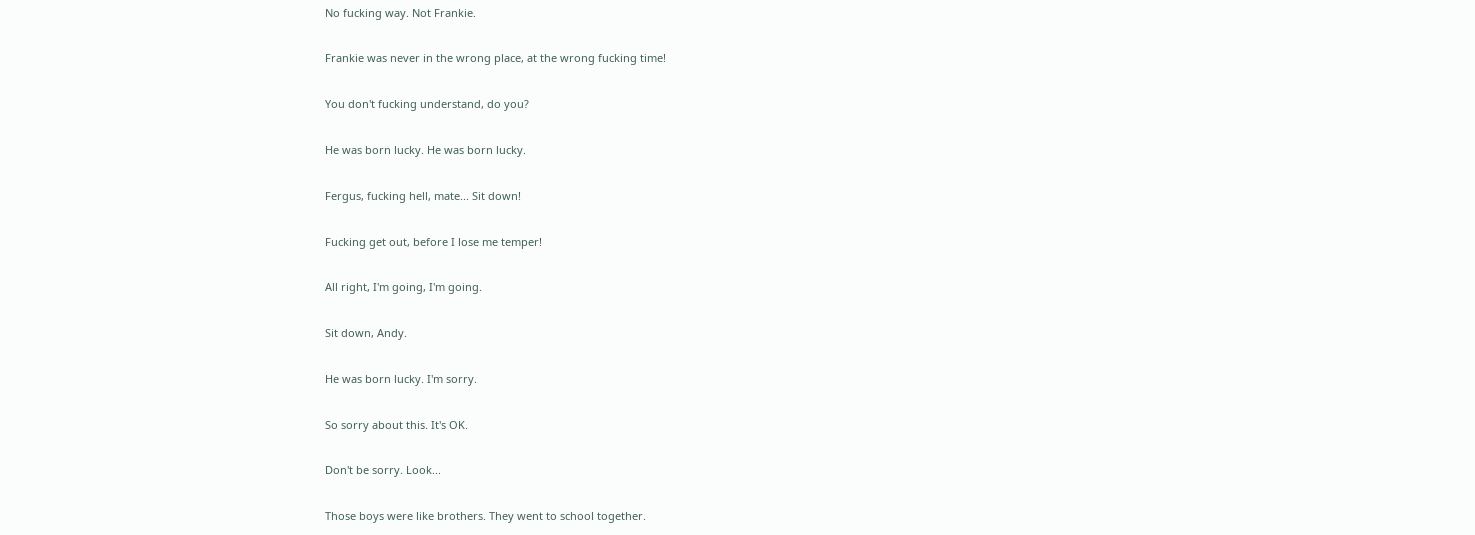No fucking way. Not Frankie.

Frankie was never in the wrong place, at the wrong fucking time!

You don't fucking understand, do you?

He was born lucky. He was born lucky.

Fergus, fucking hell, mate... Sit down!

Fucking get out, before I lose me temper!

All right, I'm going, I'm going.

Sit down, Andy.

He was born lucky. I'm sorry.

So sorry about this. It's OK.

Don't be sorry. Look...

Those boys were like brothers. They went to school together.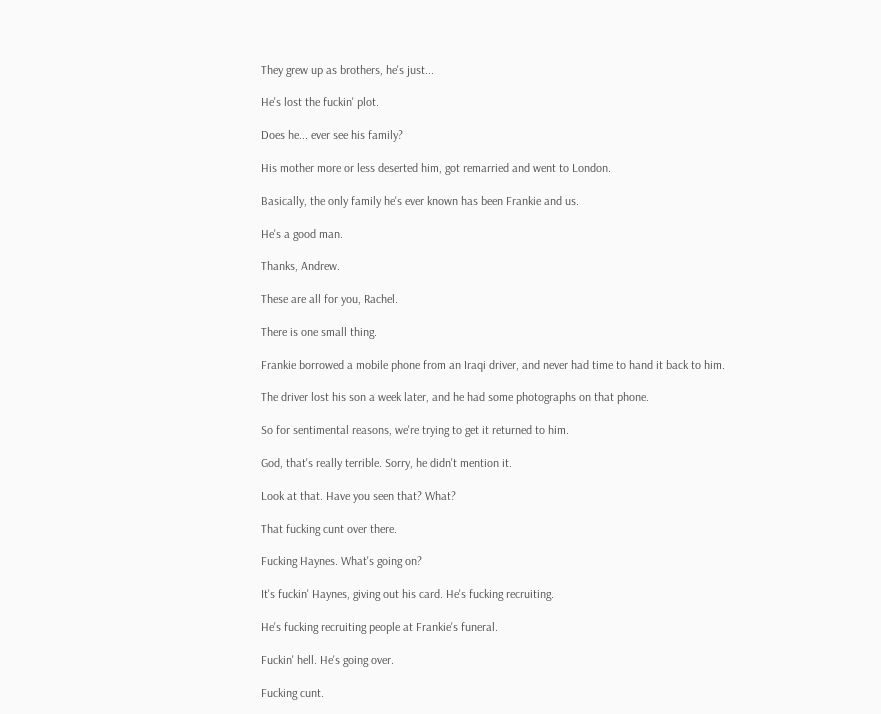They grew up as brothers, he's just...

He's lost the fuckin' plot.

Does he... ever see his family?

His mother more or less deserted him, got remarried and went to London.

Basically, the only family he's ever known has been Frankie and us.

He's a good man.

Thanks, Andrew.

These are all for you, Rachel.

There is one small thing.

Frankie borrowed a mobile phone from an Iraqi driver, and never had time to hand it back to him.

The driver lost his son a week later, and he had some photographs on that phone.

So for sentimental reasons, we're trying to get it returned to him.

God, that's really terrible. Sorry, he didn't mention it.

Look at that. Have you seen that? What?

That fucking cunt over there.

Fucking Haynes. What's going on?

It's fuckin' Haynes, giving out his card. He's fucking recruiting.

He's fucking recruiting people at Frankie's funeral.

Fuckin' hell. He's going over.

Fucking cunt.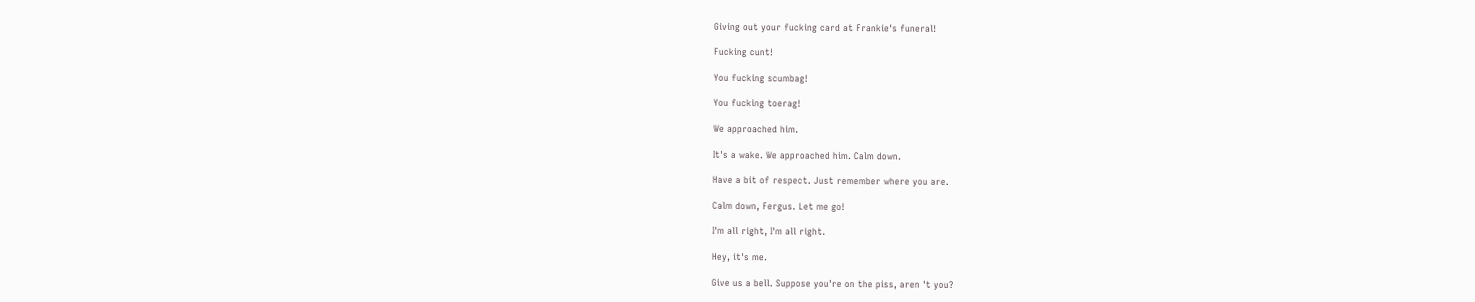Giving out your fucking card at Frankie's funeral!

Fucking cunt!

You fucking scumbag!

You fucking toerag!

We approached him.

It's a wake. We approached him. Calm down.

Have a bit of respect. Just remember where you are.

Calm down, Fergus. Let me go!

I'm all right, I'm all right.

Hey, it's me.

Give us a bell. Suppose you're on the piss, aren 't you?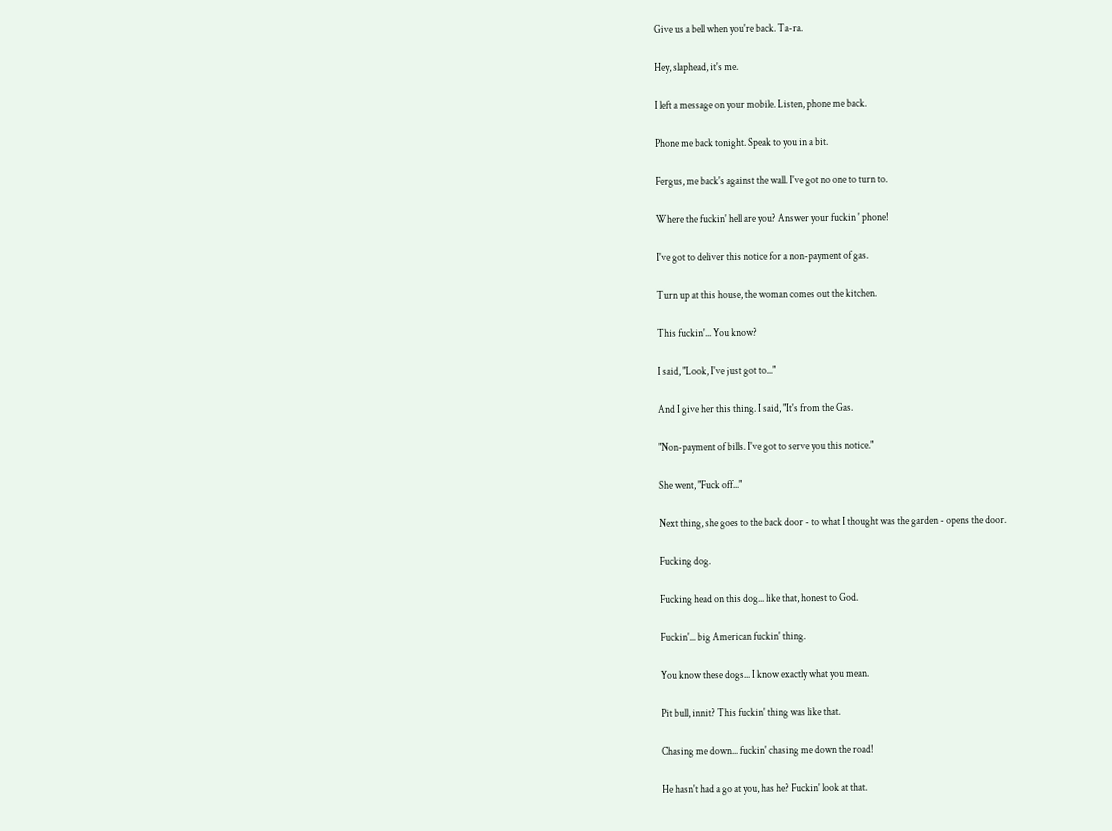Give us a bell when you're back. Ta-ra.

Hey, slaphead, it's me.

I left a message on your mobile. Listen, phone me back.

Phone me back tonight. Speak to you in a bit.

Fergus, me back's against the wall. I've got no one to turn to.

Where the fuckin' hell are you? Answer your fuckin ' phone!

I've got to deliver this notice for a non-payment of gas.

Turn up at this house, the woman comes out the kitchen.

This fuckin'... You know?

I said, "Look, I've just got to..."

And I give her this thing. I said, "It's from the Gas.

"Non-payment of bills. I've got to serve you this notice."

She went, "Fuck off..."

Next thing, she goes to the back door - to what I thought was the garden - opens the door.

Fucking dog.

Fucking head on this dog... like that, honest to God.

Fuckin'... big American fuckin' thing.

You know these dogs... I know exactly what you mean.

Pit bull, innit? This fuckin' thing was like that.

Chasing me down... fuckin' chasing me down the road!

He hasn't had a go at you, has he? Fuckin' look at that.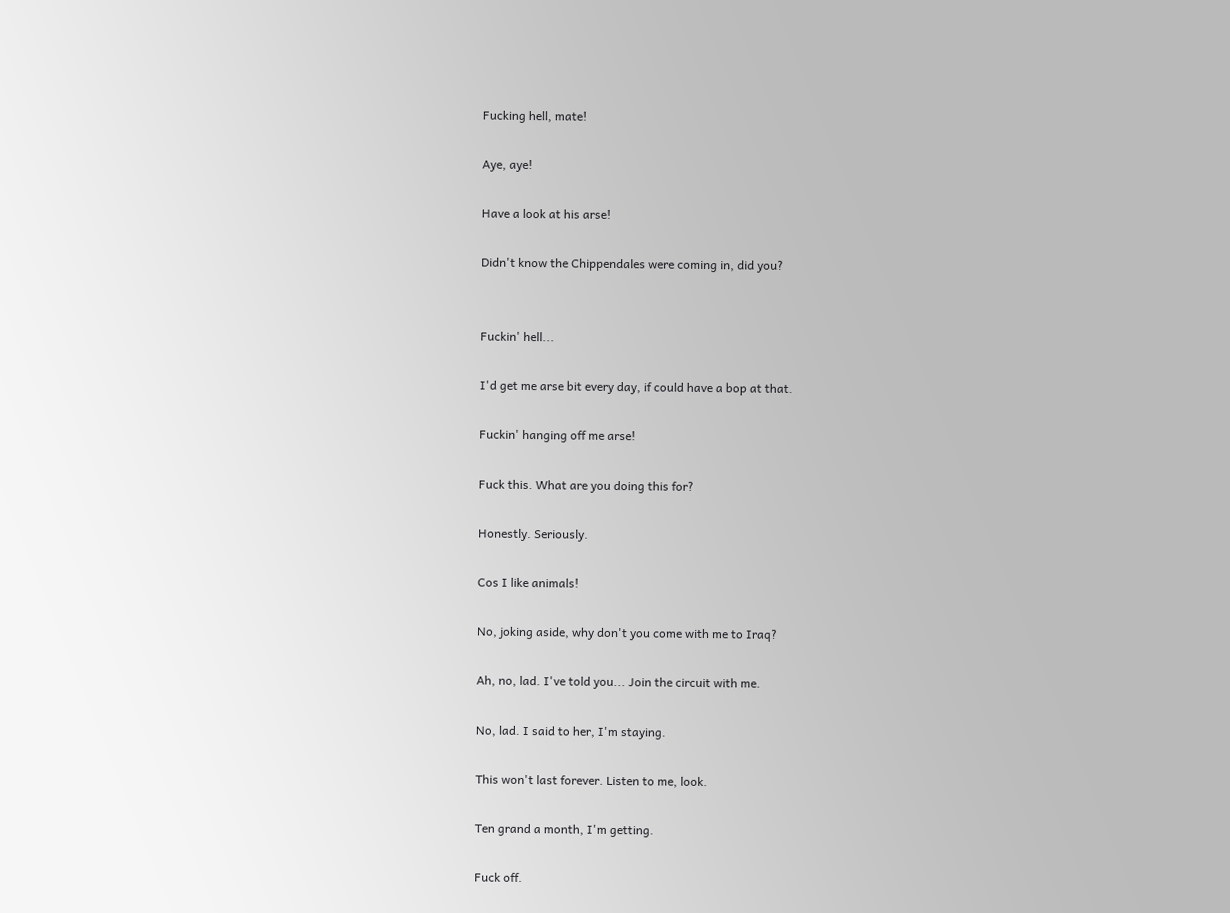Fucking hell, mate!

Aye, aye!

Have a look at his arse!

Didn't know the Chippendales were coming in, did you?


Fuckin' hell...

I'd get me arse bit every day, if could have a bop at that.

Fuckin' hanging off me arse!

Fuck this. What are you doing this for?

Honestly. Seriously.

Cos I like animals!

No, joking aside, why don't you come with me to Iraq?

Ah, no, lad. I've told you... Join the circuit with me.

No, lad. I said to her, I'm staying.

This won't last forever. Listen to me, look.

Ten grand a month, I'm getting.

Fuck off.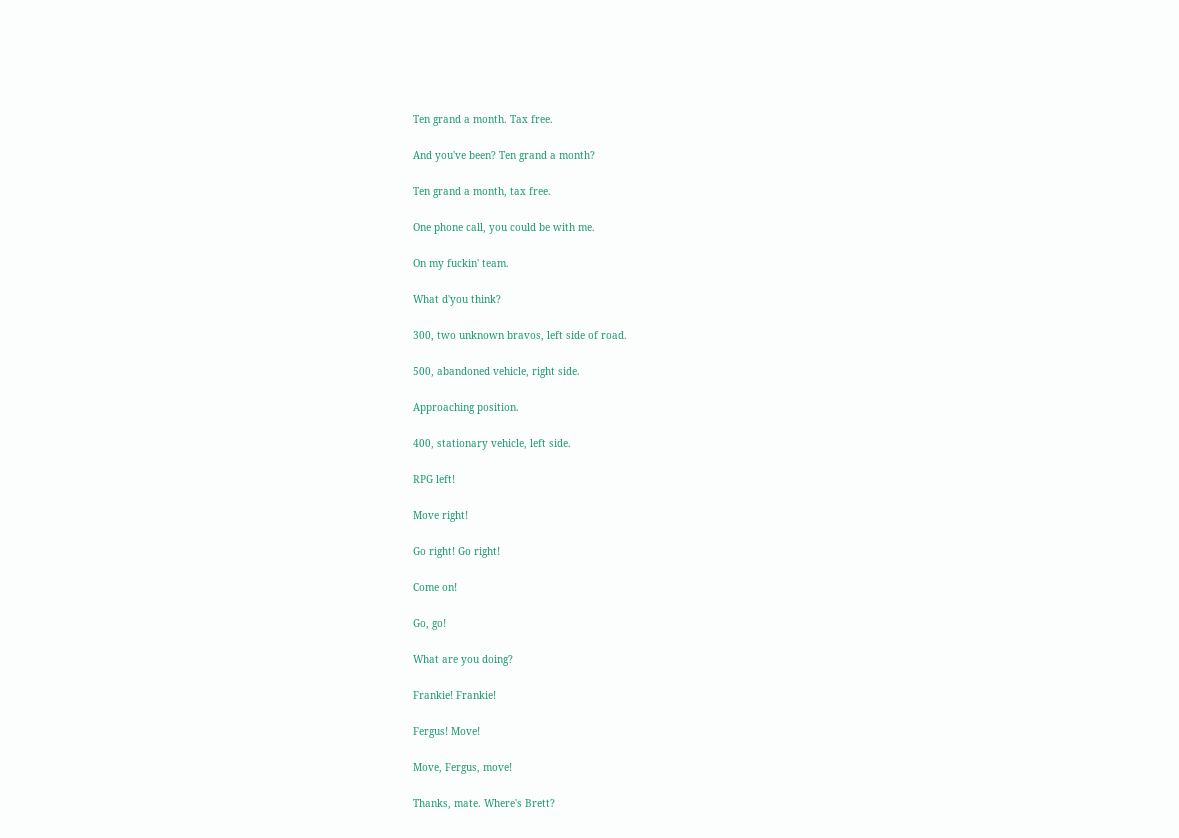Ten grand a month. Tax free.

And you've been? Ten grand a month?

Ten grand a month, tax free.

One phone call, you could be with me.

On my fuckin' team.

What d'you think?

300, two unknown bravos, left side of road.

500, abandoned vehicle, right side.

Approaching position.

400, stationary vehicle, left side.

RPG left!

Move right!

Go right! Go right!

Come on!

Go, go!

What are you doing?

Frankie! Frankie!

Fergus! Move!

Move, Fergus, move!

Thanks, mate. Where's Brett?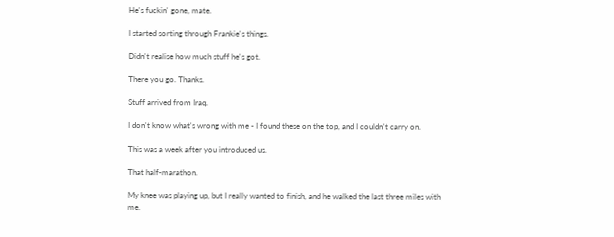He's fuckin' gone, mate.

I started sorting through Frankie's things.

Didn't realise how much stuff he's got.

There you go. Thanks.

Stuff arrived from Iraq.

I don't know what's wrong with me - I found these on the top, and I couldn't carry on.

This was a week after you introduced us.

That half-marathon.

My knee was playing up, but I really wanted to finish, and he walked the last three miles with me.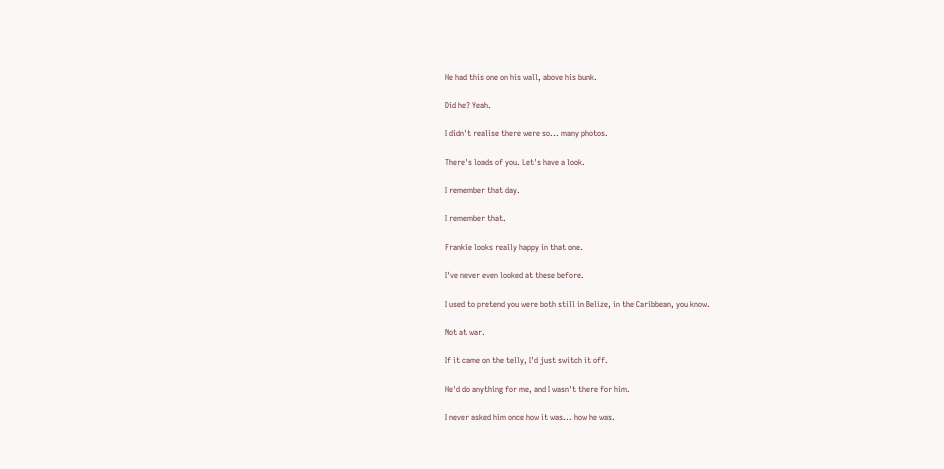He had this one on his wall, above his bunk.

Did he? Yeah.

I didn't realise there were so... many photos.

There's loads of you. Let's have a look.

I remember that day.

I remember that.

Frankie looks really happy in that one.

I've never even looked at these before.

I used to pretend you were both still in Belize, in the Caribbean, you know.

Not at war.

If it came on the telly, I'd just switch it off.

He'd do anything for me, and I wasn't there for him.

I never asked him once how it was... how he was.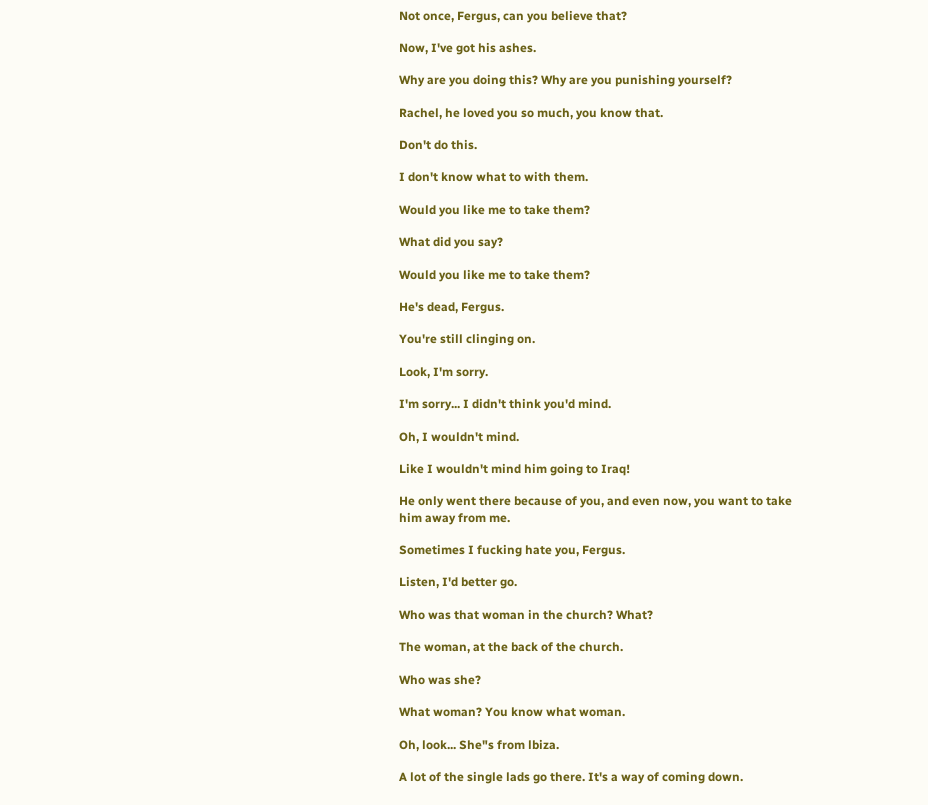Not once, Fergus, can you believe that?

Now, I've got his ashes.

Why are you doing this? Why are you punishing yourself?

Rachel, he loved you so much, you know that.

Don't do this.

I don't know what to with them.

Would you like me to take them?

What did you say?

Would you like me to take them?

He's dead, Fergus.

You're still clinging on.

Look, I'm sorry.

I'm sorry... I didn't think you'd mind.

Oh, I wouldn't mind.

Like I wouldn't mind him going to Iraq!

He only went there because of you, and even now, you want to take him away from me.

Sometimes I fucking hate you, Fergus.

Listen, I'd better go.

Who was that woman in the church? What?

The woman, at the back of the church.

Who was she?

What woman? You know what woman.

Oh, look... She"s from lbiza.

A lot of the single lads go there. It's a way of coming down.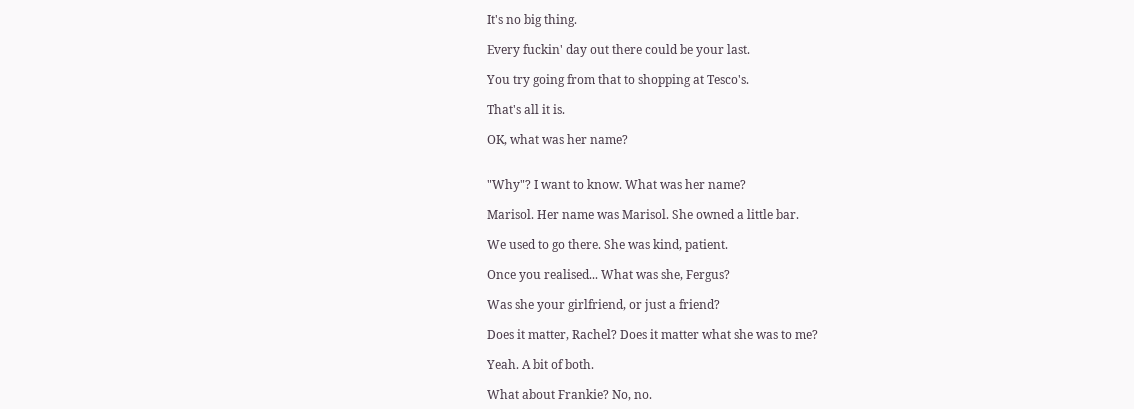It's no big thing.

Every fuckin' day out there could be your last.

You try going from that to shopping at Tesco's.

That's all it is.

OK, what was her name?


"Why"? I want to know. What was her name?

Marisol. Her name was Marisol. She owned a little bar.

We used to go there. She was kind, patient.

Once you realised... What was she, Fergus?

Was she your girlfriend, or just a friend?

Does it matter, Rachel? Does it matter what she was to me?

Yeah. A bit of both.

What about Frankie? No, no.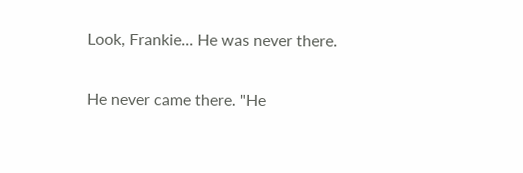Look, Frankie... He was never there.

He never came there. "He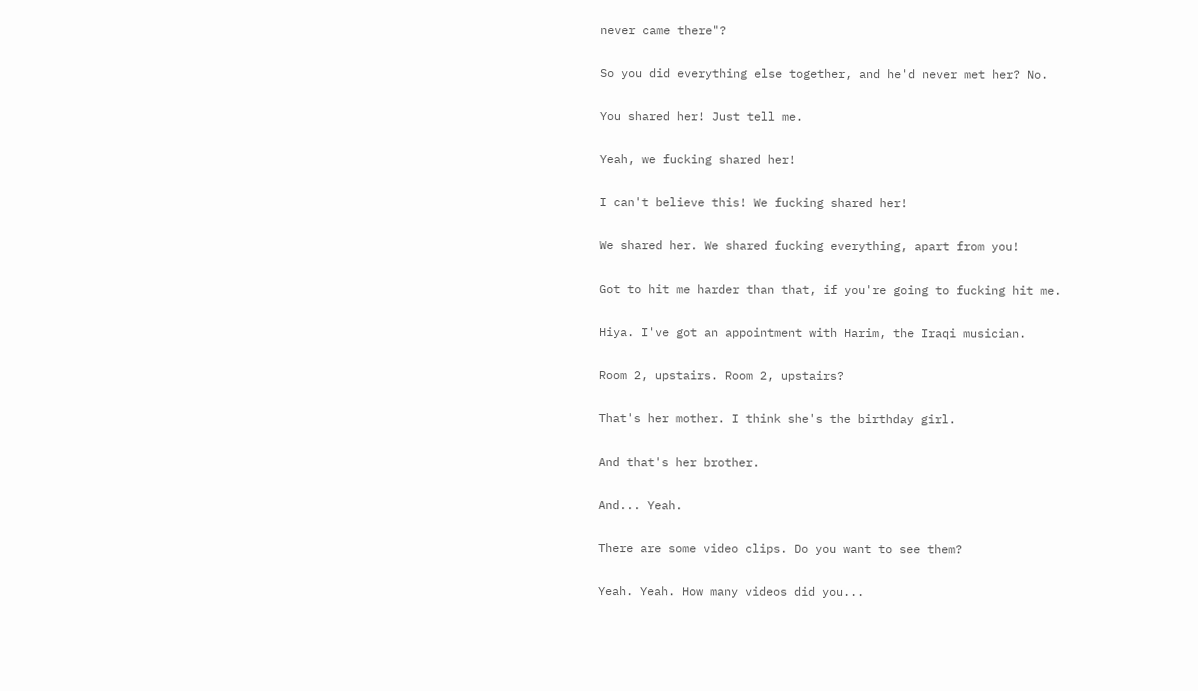never came there"?

So you did everything else together, and he'd never met her? No.

You shared her! Just tell me.

Yeah, we fucking shared her!

I can't believe this! We fucking shared her!

We shared her. We shared fucking everything, apart from you!

Got to hit me harder than that, if you're going to fucking hit me.

Hiya. I've got an appointment with Harim, the Iraqi musician.

Room 2, upstairs. Room 2, upstairs?

That's her mother. I think she's the birthday girl.

And that's her brother.

And... Yeah.

There are some video clips. Do you want to see them?

Yeah. Yeah. How many videos did you...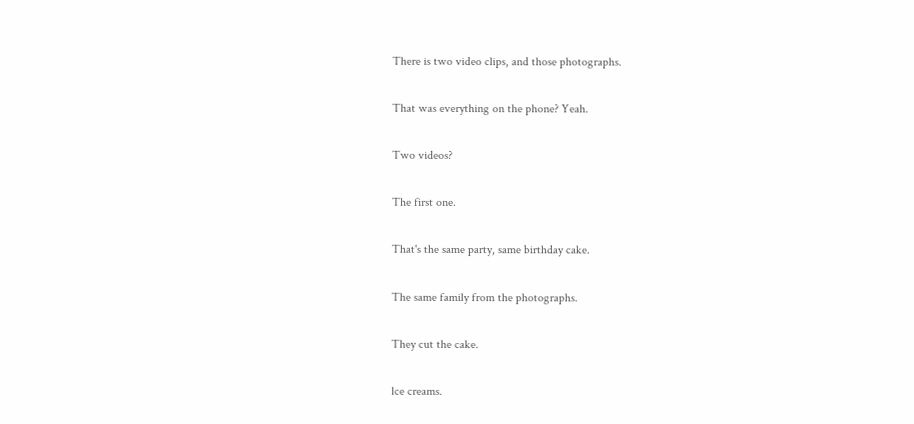There is two video clips, and those photographs.

That was everything on the phone? Yeah.

Two videos?

The first one.

That's the same party, same birthday cake.

The same family from the photographs.

They cut the cake.

lce creams.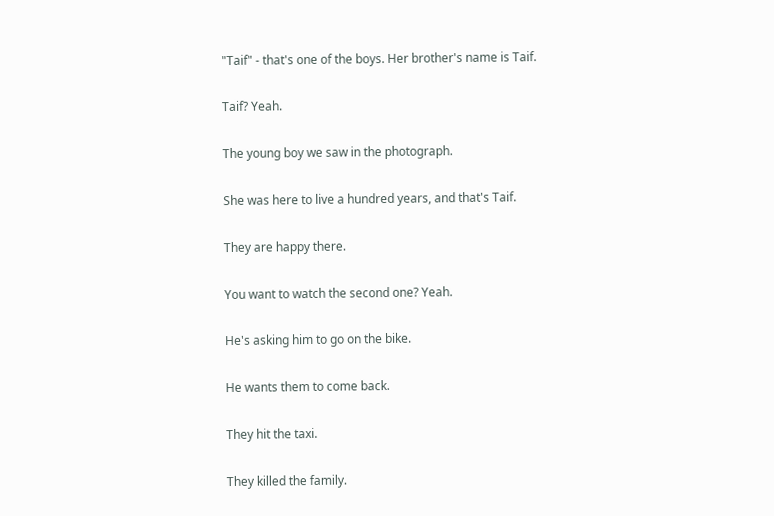"Taif" - that's one of the boys. Her brother's name is Taif.

Taif? Yeah.

The young boy we saw in the photograph.

She was here to live a hundred years, and that's Taif.

They are happy there.

You want to watch the second one? Yeah.

He's asking him to go on the bike.

He wants them to come back.

They hit the taxi.

They killed the family.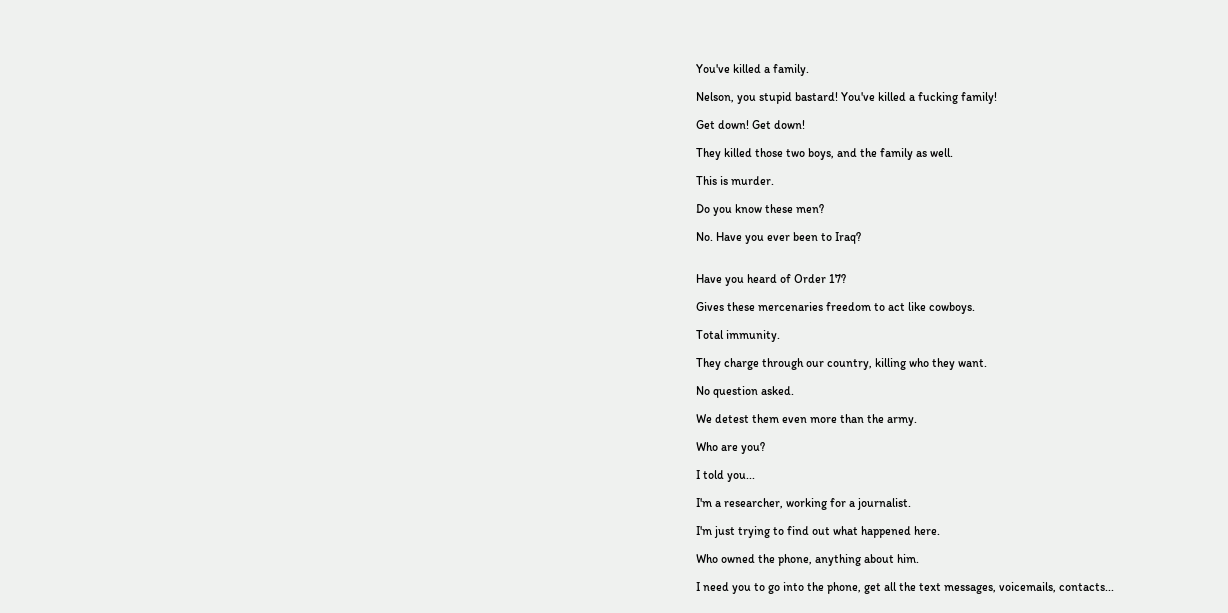You've killed a family.

Nelson, you stupid bastard! You've killed a fucking family!

Get down! Get down!

They killed those two boys, and the family as well.

This is murder.

Do you know these men?

No. Have you ever been to Iraq?


Have you heard of Order 17?

Gives these mercenaries freedom to act like cowboys.

Total immunity.

They charge through our country, killing who they want.

No question asked.

We detest them even more than the army.

Who are you?

I told you...

I'm a researcher, working for a journalist.

I'm just trying to find out what happened here.

Who owned the phone, anything about him.

I need you to go into the phone, get all the text messages, voicemails, contacts...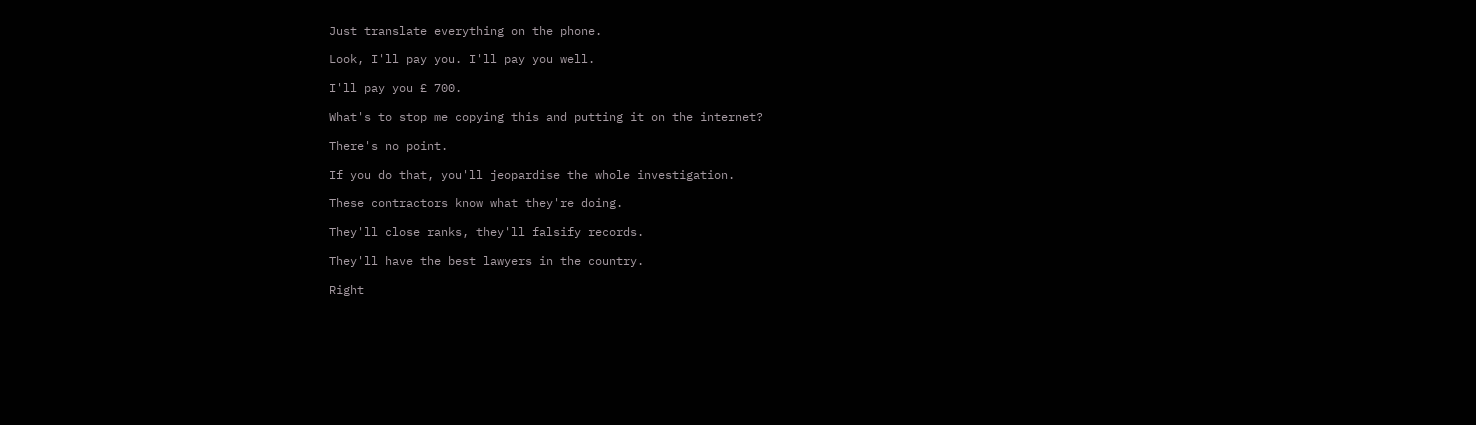Just translate everything on the phone.

Look, I'll pay you. I'll pay you well.

I'll pay you £ 700.

What's to stop me copying this and putting it on the internet?

There's no point.

If you do that, you'll jeopardise the whole investigation.

These contractors know what they're doing.

They'll close ranks, they'll falsify records.

They'll have the best lawyers in the country.

Right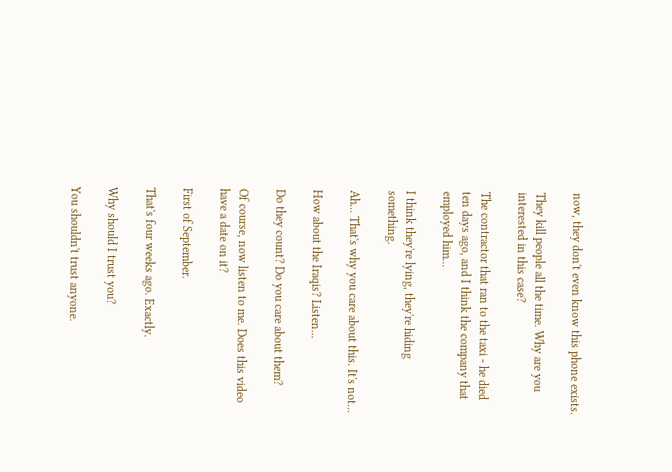now, they don't even know this phone exists.

They kill people all the time. Why are you interested in this case?

The contractor that ran to the taxi - he died ten days ago, and I think the company that employed him...

I think they're lying, they're hiding something.

Ah... That's why you care about this. It's not...

How about the Iraqis? Listen...

Do they count? Do you care about them?

Of course, now listen to me. Does this video have a date on it?

First of September.

That's four weeks ago. Exactly.

Why should I trust you?

You shouldn't trust anyone.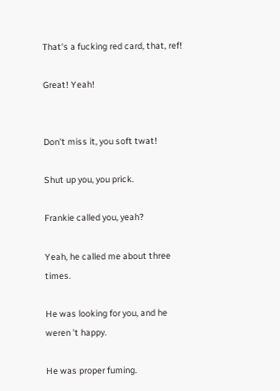That's a fucking red card, that, ref!

Great! Yeah!


Don't miss it, you soft twat!

Shut up you, you prick.

Frankie called you, yeah?

Yeah, he called me about three times.

He was looking for you, and he weren 't happy.

He was proper fuming.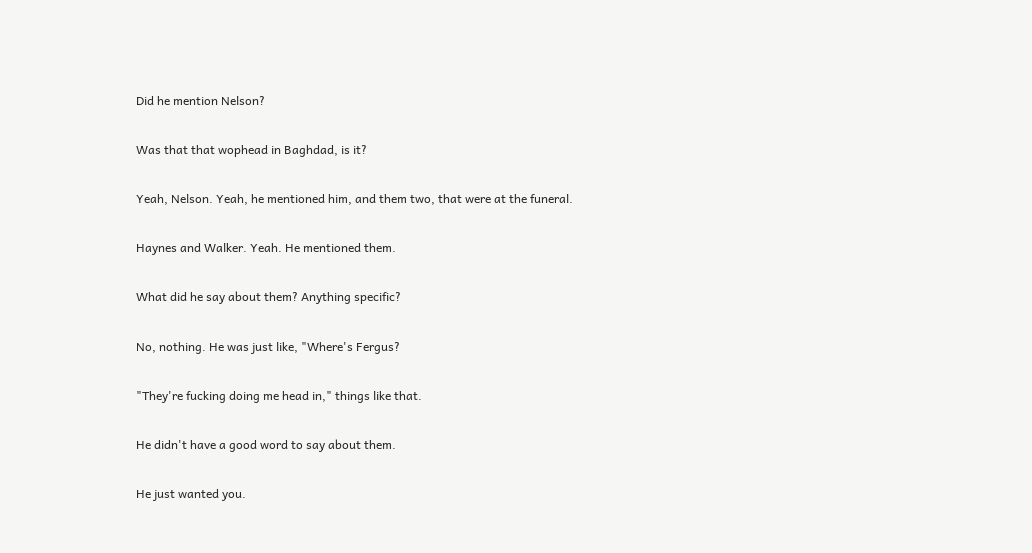Did he mention Nelson?

Was that that wophead in Baghdad, is it?

Yeah, Nelson. Yeah, he mentioned him, and them two, that were at the funeral.

Haynes and Walker. Yeah. He mentioned them.

What did he say about them? Anything specific?

No, nothing. He was just like, "Where's Fergus?

"They're fucking doing me head in," things like that.

He didn't have a good word to say about them.

He just wanted you.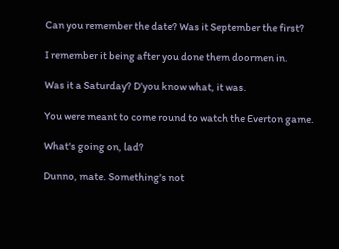Can you remember the date? Was it September the first?

I remember it being after you done them doormen in.

Was it a Saturday? D'you know what, it was.

You were meant to come round to watch the Everton game.

What's going on, lad?

Dunno, mate. Something's not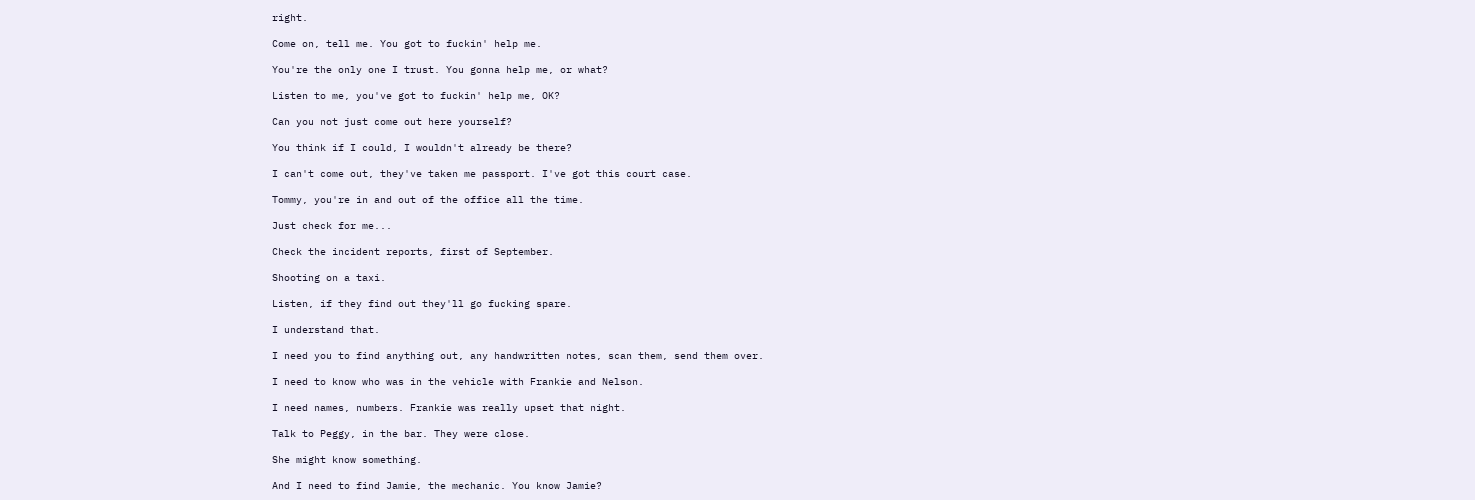right.

Come on, tell me. You got to fuckin' help me.

You're the only one I trust. You gonna help me, or what?

Listen to me, you've got to fuckin' help me, OK?

Can you not just come out here yourself?

You think if I could, I wouldn't already be there?

I can't come out, they've taken me passport. I've got this court case.

Tommy, you're in and out of the office all the time.

Just check for me...

Check the incident reports, first of September.

Shooting on a taxi.

Listen, if they find out they'll go fucking spare.

I understand that.

I need you to find anything out, any handwritten notes, scan them, send them over.

I need to know who was in the vehicle with Frankie and Nelson.

I need names, numbers. Frankie was really upset that night.

Talk to Peggy, in the bar. They were close.

She might know something.

And I need to find Jamie, the mechanic. You know Jamie?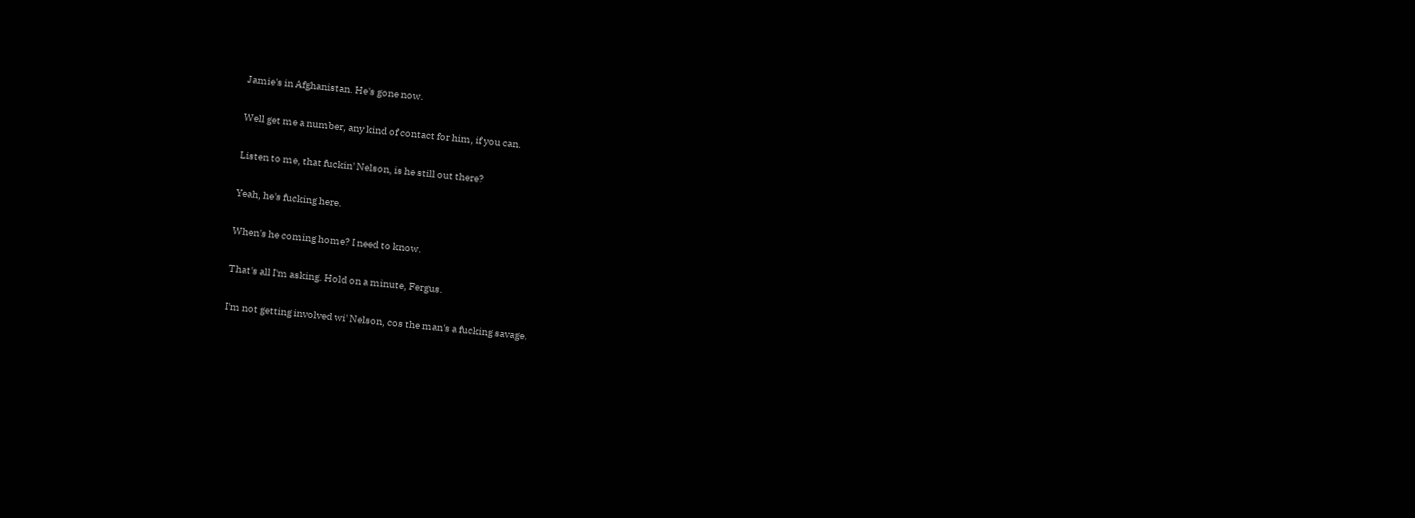Jamie's in Afghanistan. He's gone now.

Well get me a number, any kind of contact for him, if you can.

Listen to me, that fuckin' Nelson, is he still out there?

Yeah, he's fucking here.

When's he coming home? I need to know.

That's all I'm asking. Hold on a minute, Fergus.

I'm not getting involved wi' Nelson, cos the man's a fucking savage.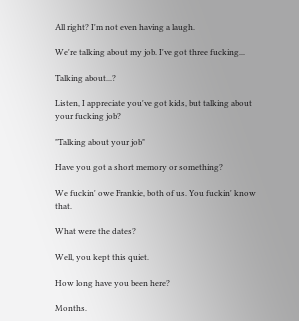All right? I'm not even having a laugh.

We're talking about my job. I've got three fucking...

Talking about...?

Listen, I appreciate you've got kids, but talking about your fucking job?

"Talking about your job"

Have you got a short memory or something?

We fuckin' owe Frankie, both of us. You fuckin' know that.

What were the dates?

Well, you kept this quiet.

How long have you been here?

Months.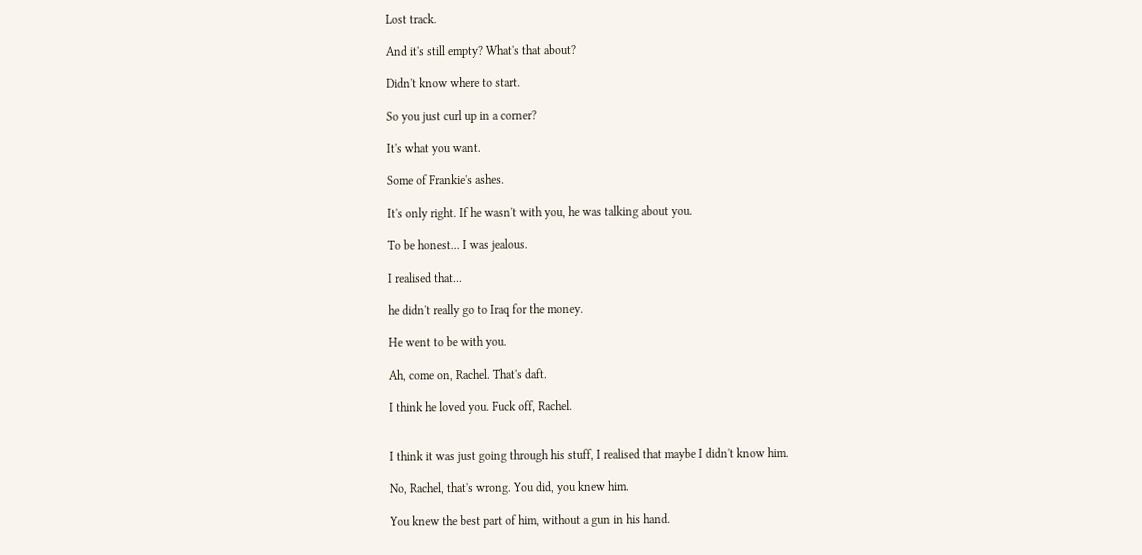Lost track.

And it's still empty? What's that about?

Didn't know where to start.

So you just curl up in a corner?

It's what you want.

Some of Frankie's ashes.

It's only right. If he wasn't with you, he was talking about you.

To be honest... I was jealous.

I realised that...

he didn't really go to Iraq for the money.

He went to be with you.

Ah, come on, Rachel. That's daft.

I think he loved you. Fuck off, Rachel.


I think it was just going through his stuff, I realised that maybe I didn't know him.

No, Rachel, that's wrong. You did, you knew him.

You knew the best part of him, without a gun in his hand.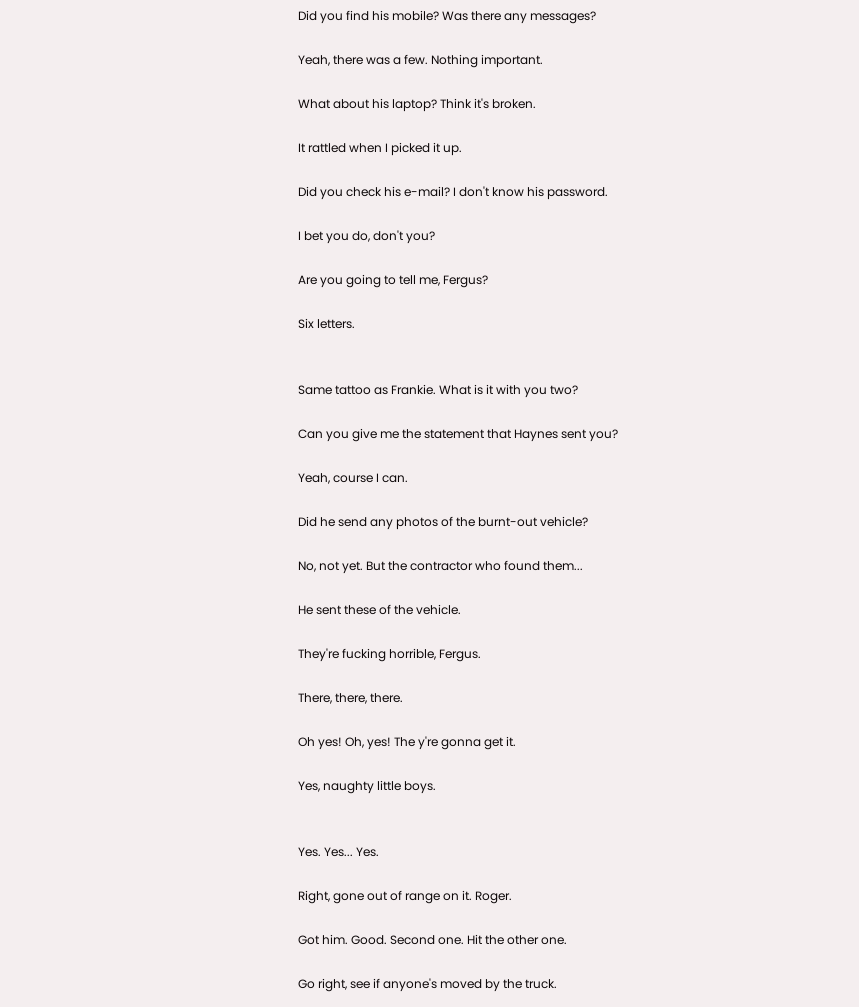Did you find his mobile? Was there any messages?

Yeah, there was a few. Nothing important.

What about his laptop? Think it's broken.

It rattled when I picked it up.

Did you check his e-mail? I don't know his password.

I bet you do, don't you?

Are you going to tell me, Fergus?

Six letters.


Same tattoo as Frankie. What is it with you two?

Can you give me the statement that Haynes sent you?

Yeah, course I can.

Did he send any photos of the burnt-out vehicle?

No, not yet. But the contractor who found them...

He sent these of the vehicle.

They're fucking horrible, Fergus.

There, there, there.

Oh yes! Oh, yes! The y're gonna get it.

Yes, naughty little boys.


Yes. Yes... Yes.

Right, gone out of range on it. Roger.

Got him. Good. Second one. Hit the other one.

Go right, see if anyone's moved by the truck.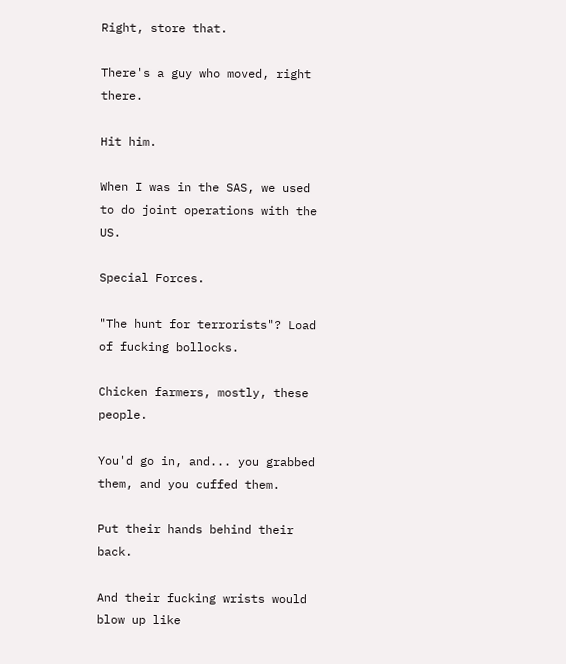Right, store that.

There's a guy who moved, right there.

Hit him.

When I was in the SAS, we used to do joint operations with the US.

Special Forces.

"The hunt for terrorists"? Load of fucking bollocks.

Chicken farmers, mostly, these people.

You'd go in, and... you grabbed them, and you cuffed them.

Put their hands behind their back.

And their fucking wrists would blow up like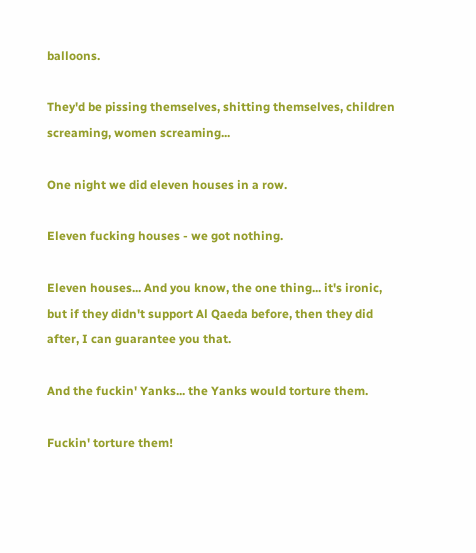balloons.

They'd be pissing themselves, shitting themselves, children screaming, women screaming...

One night we did eleven houses in a row.

Eleven fucking houses - we got nothing.

Eleven houses... And you know, the one thing... it's ironic, but if they didn't support Al Qaeda before, then they did after, I can guarantee you that.

And the fuckin' Yanks... the Yanks would torture them.

Fuckin' torture them!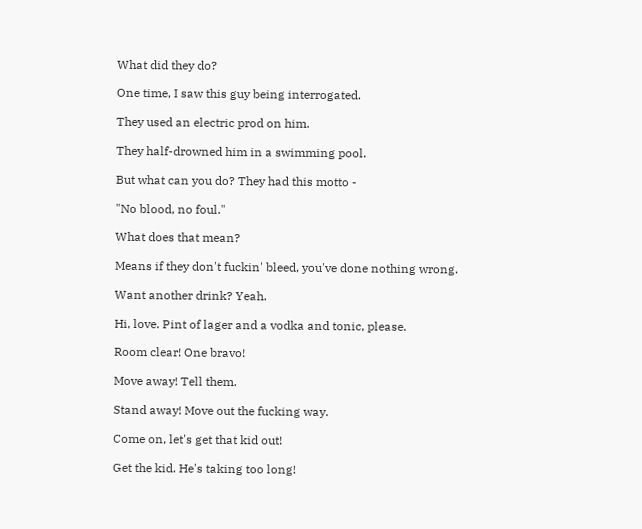What did they do?

One time, I saw this guy being interrogated.

They used an electric prod on him.

They half-drowned him in a swimming pool.

But what can you do? They had this motto -

"No blood, no foul."

What does that mean?

Means if they don't fuckin' bleed, you've done nothing wrong.

Want another drink? Yeah.

Hi, love. Pint of lager and a vodka and tonic, please.

Room clear! One bravo!

Move away! Tell them.

Stand away! Move out the fucking way.

Come on, let's get that kid out!

Get the kid. He's taking too long!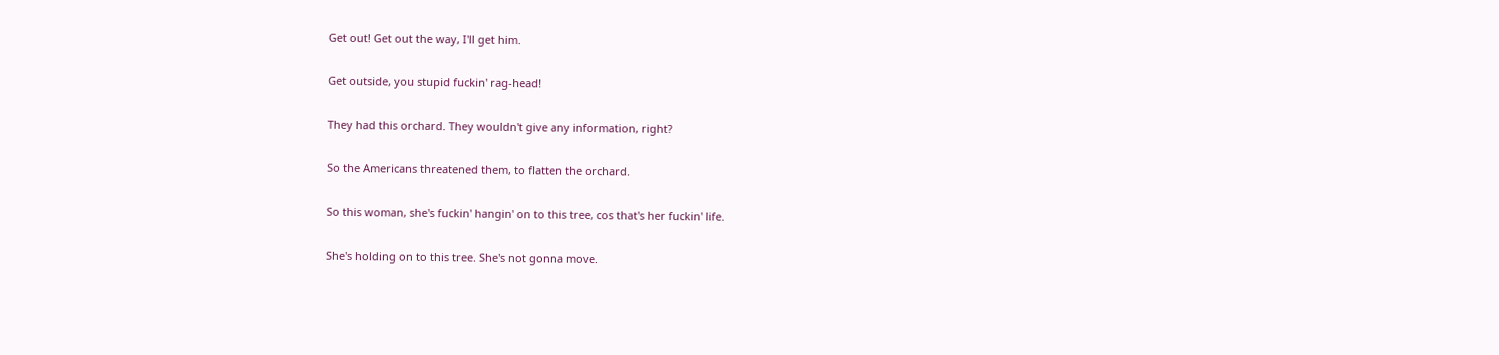Get out! Get out the way, I'll get him.

Get outside, you stupid fuckin' rag-head!

They had this orchard. They wouldn't give any information, right?

So the Americans threatened them, to flatten the orchard.

So this woman, she's fuckin' hangin' on to this tree, cos that's her fuckin' life.

She's holding on to this tree. She's not gonna move.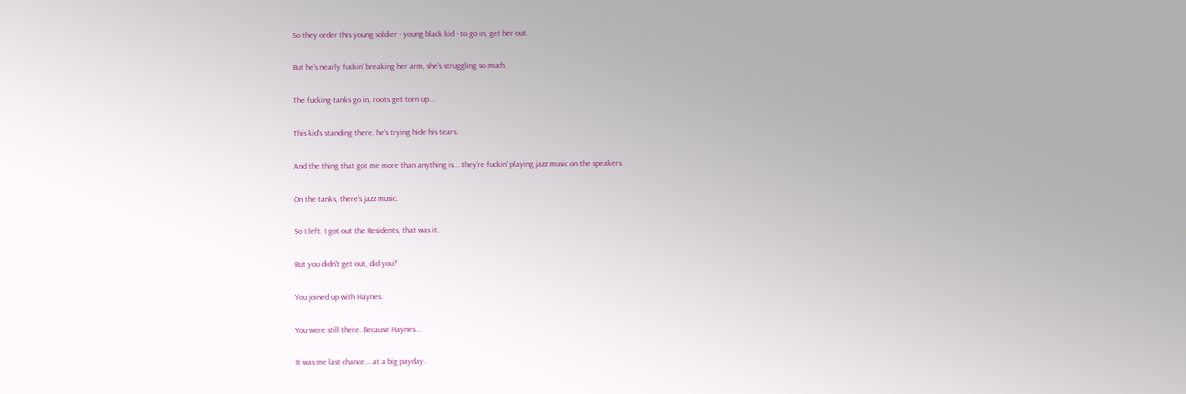So they order this young soldier - young black kid - to go in, get her out.

But he's nearly fuckin' breaking her arm, she's struggling so much.

The fucking tanks go in, roots get torn up...

This kid's standing there, he's trying hide his tears.

And the thing that got me more than anything is... they're fuckin' playing jazz music on the speakers.

On the tanks, there's jazz music.

So I left. I got out the Residents, that was it.

But you didn't get out, did you?

You joined up with Haynes.

You were still there. Because Haynes...

It was me last chance... at a big payday.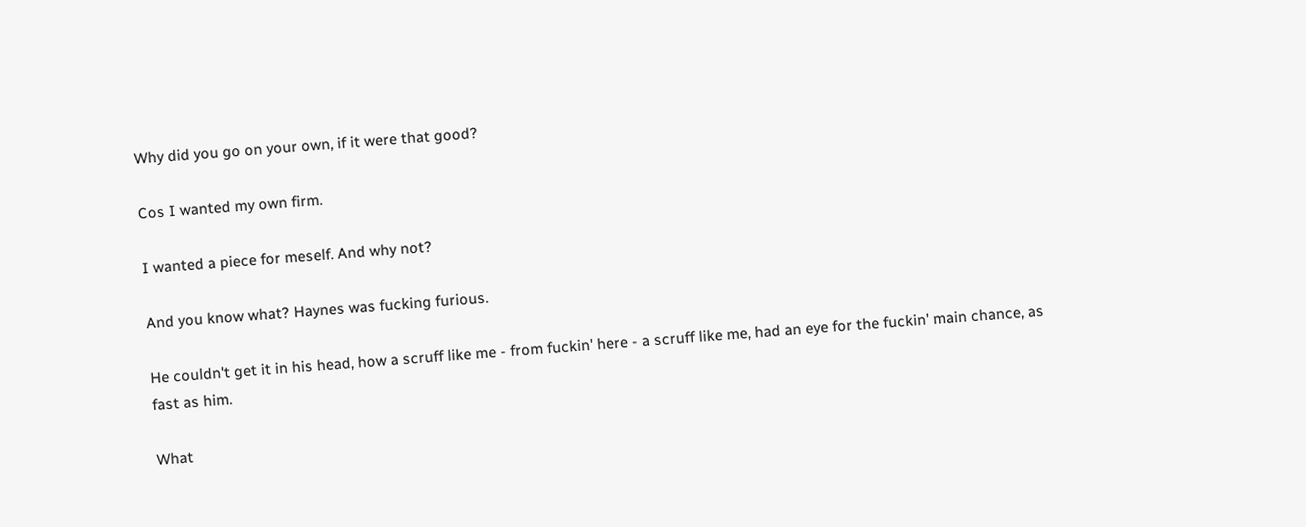Why did you go on your own, if it were that good?

Cos I wanted my own firm.

I wanted a piece for meself. And why not?

And you know what? Haynes was fucking furious.

He couldn't get it in his head, how a scruff like me - from fuckin' here - a scruff like me, had an eye for the fuckin' main chance, as fast as him.

What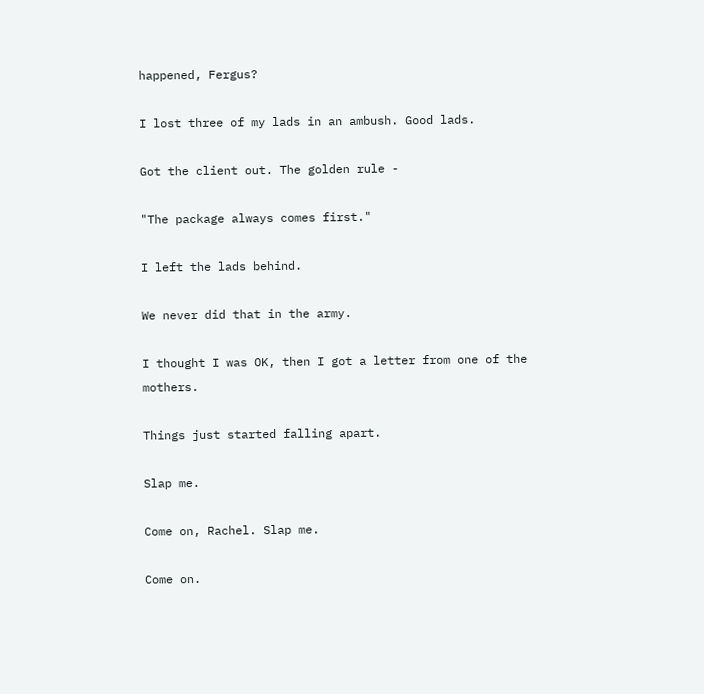happened, Fergus?

I lost three of my lads in an ambush. Good lads.

Got the client out. The golden rule -

"The package always comes first."

I left the lads behind.

We never did that in the army.

I thought I was OK, then I got a letter from one of the mothers.

Things just started falling apart.

Slap me.

Come on, Rachel. Slap me.

Come on.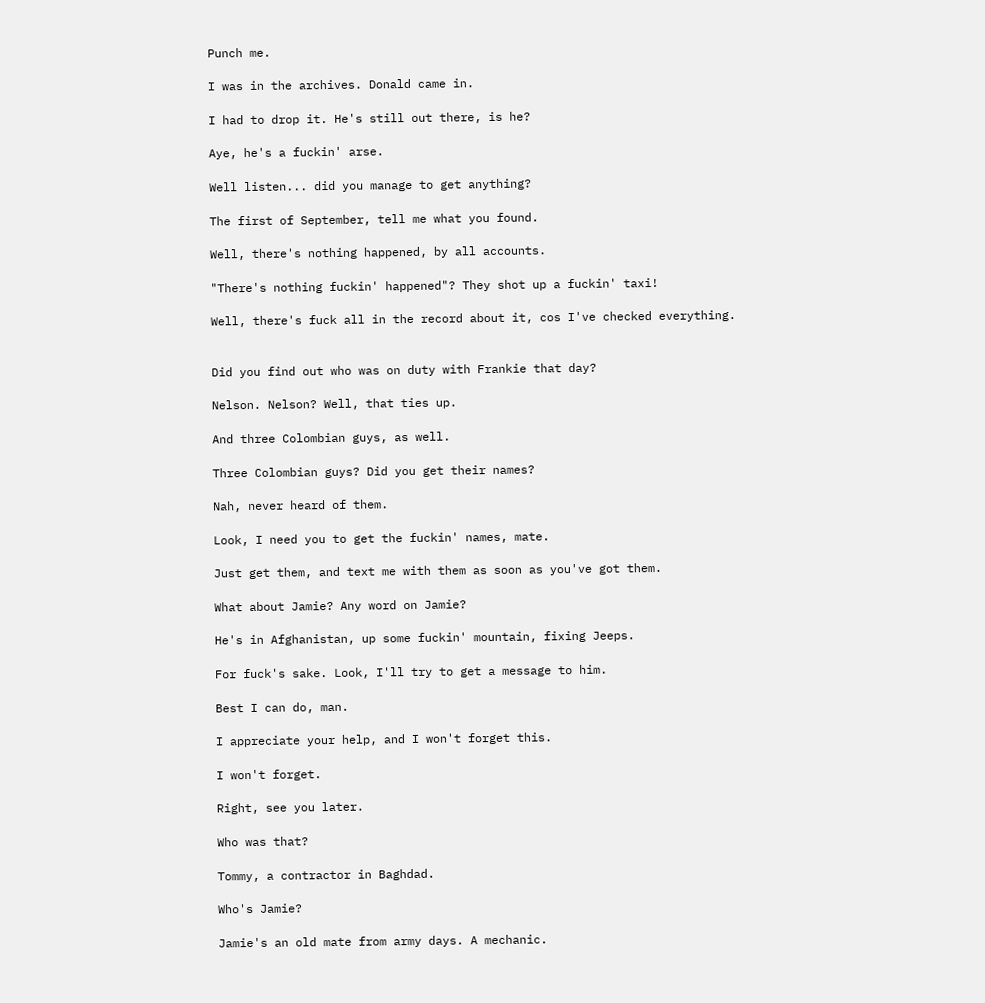Punch me.

I was in the archives. Donald came in.

I had to drop it. He's still out there, is he?

Aye, he's a fuckin' arse.

Well listen... did you manage to get anything?

The first of September, tell me what you found.

Well, there's nothing happened, by all accounts.

"There's nothing fuckin' happened"? They shot up a fuckin' taxi!

Well, there's fuck all in the record about it, cos I've checked everything.


Did you find out who was on duty with Frankie that day?

Nelson. Nelson? Well, that ties up.

And three Colombian guys, as well.

Three Colombian guys? Did you get their names?

Nah, never heard of them.

Look, I need you to get the fuckin' names, mate.

Just get them, and text me with them as soon as you've got them.

What about Jamie? Any word on Jamie?

He's in Afghanistan, up some fuckin' mountain, fixing Jeeps.

For fuck's sake. Look, I'll try to get a message to him.

Best I can do, man.

I appreciate your help, and I won't forget this.

I won't forget.

Right, see you later.

Who was that?

Tommy, a contractor in Baghdad.

Who's Jamie?

Jamie's an old mate from army days. A mechanic.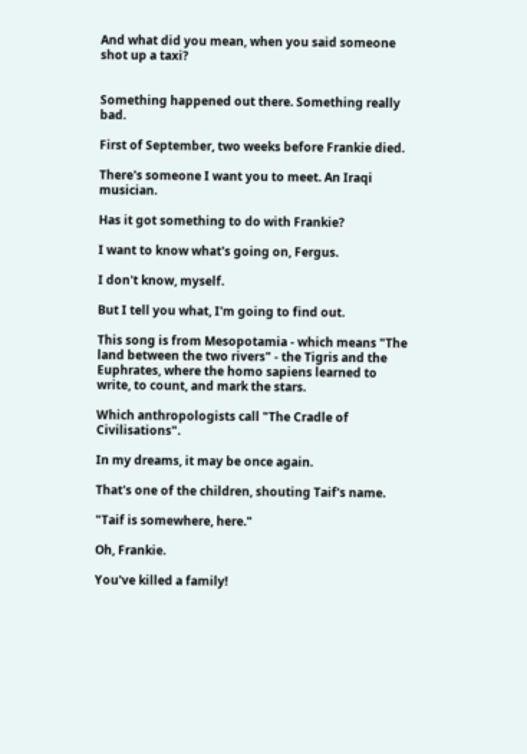And what did you mean, when you said someone shot up a taxi?


Something happened out there. Something really bad.

First of September, two weeks before Frankie died.

There's someone I want you to meet. An Iraqi musician.

Has it got something to do with Frankie?

I want to know what's going on, Fergus.

I don't know, myself.

But I tell you what, I'm going to find out.

This song is from Mesopotamia - which means "The land between the two rivers" - the Tigris and the Euphrates, where the homo sapiens learned to write, to count, and mark the stars.

Which anthropologists call "The Cradle of Civilisations".

In my dreams, it may be once again.

That's one of the children, shouting Taif's name.

"Taif is somewhere, here."

Oh, Frankie.

You've killed a family!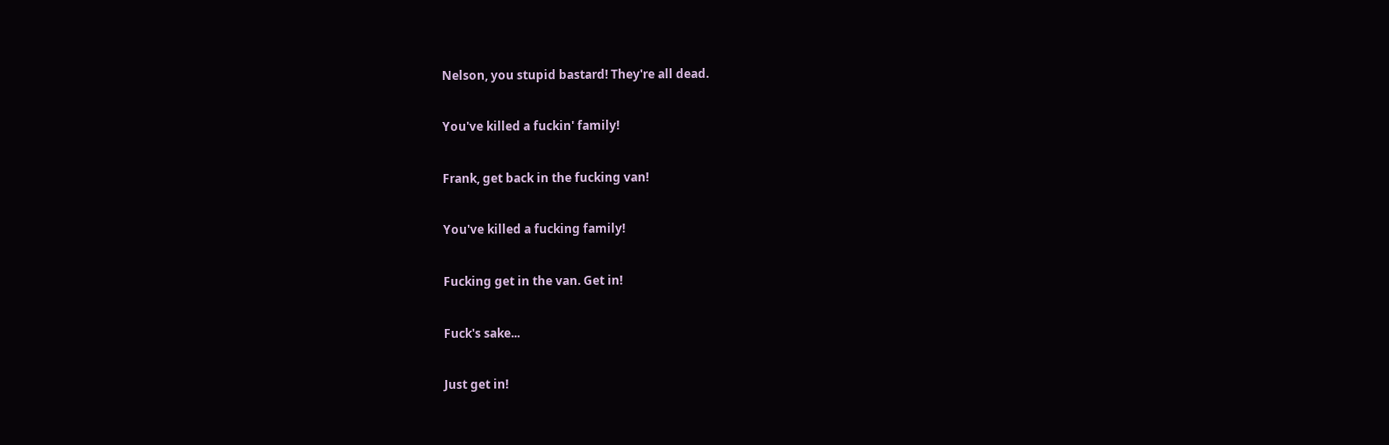Nelson, you stupid bastard! They're all dead.

You've killed a fuckin' family!

Frank, get back in the fucking van!

You've killed a fucking family!

Fucking get in the van. Get in!

Fuck's sake...

Just get in!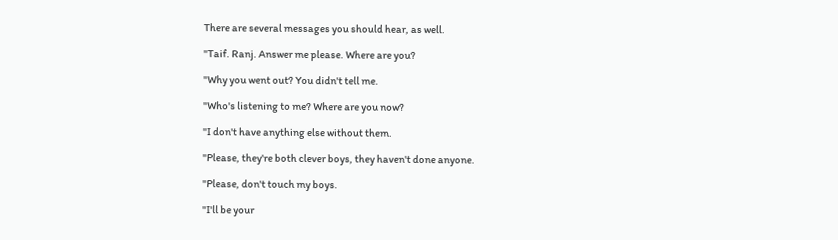There are several messages you should hear, as well.

"Taif. Ranj. Answer me please. Where are you?

"Why you went out? You didn't tell me.

"Who's listening to me? Where are you now?

"I don't have anything else without them.

"Please, they're both clever boys, they haven't done anyone.

"Please, don't touch my boys.

"I'll be your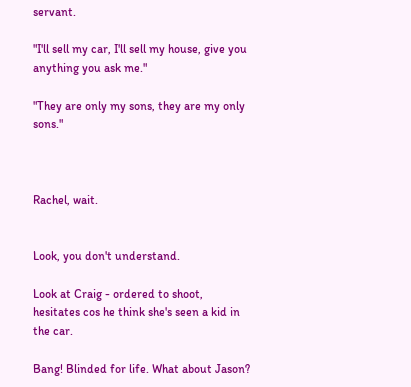servant.

"I'll sell my car, I'll sell my house, give you anything you ask me."

"They are only my sons, they are my only sons."



Rachel, wait.


Look, you don't understand.

Look at Craig - ordered to shoot, hesitates cos he think she's seen a kid in the car.

Bang! Blinded for life. What about Jason?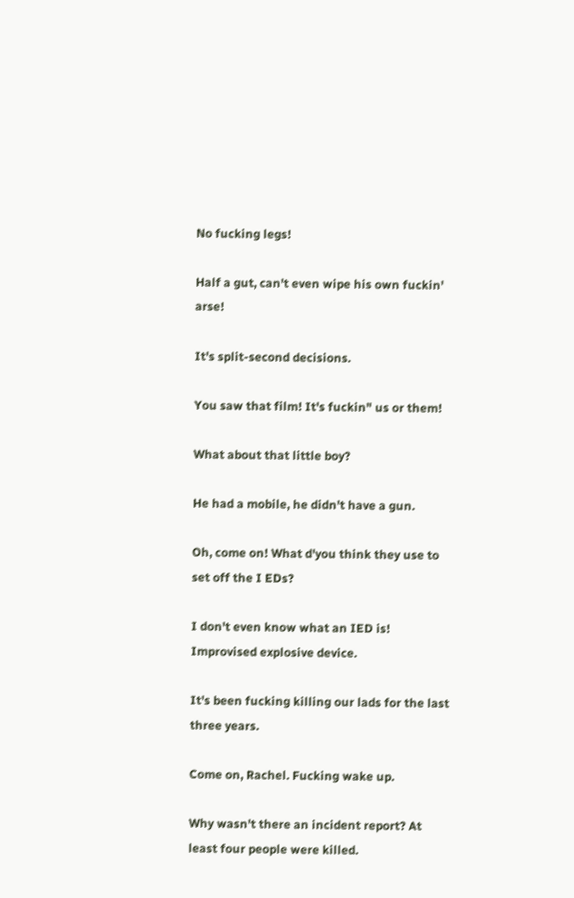No fucking legs!

Half a gut, can't even wipe his own fuckin' arse!

It's split-second decisions.

You saw that film! It's fuckin" us or them!

What about that little boy?

He had a mobile, he didn't have a gun.

Oh, come on! What d'you think they use to set off the I EDs?

I don't even know what an IED is! Improvised explosive device.

It's been fucking killing our lads for the last three years.

Come on, Rachel. Fucking wake up.

Why wasn't there an incident report? At least four people were killed.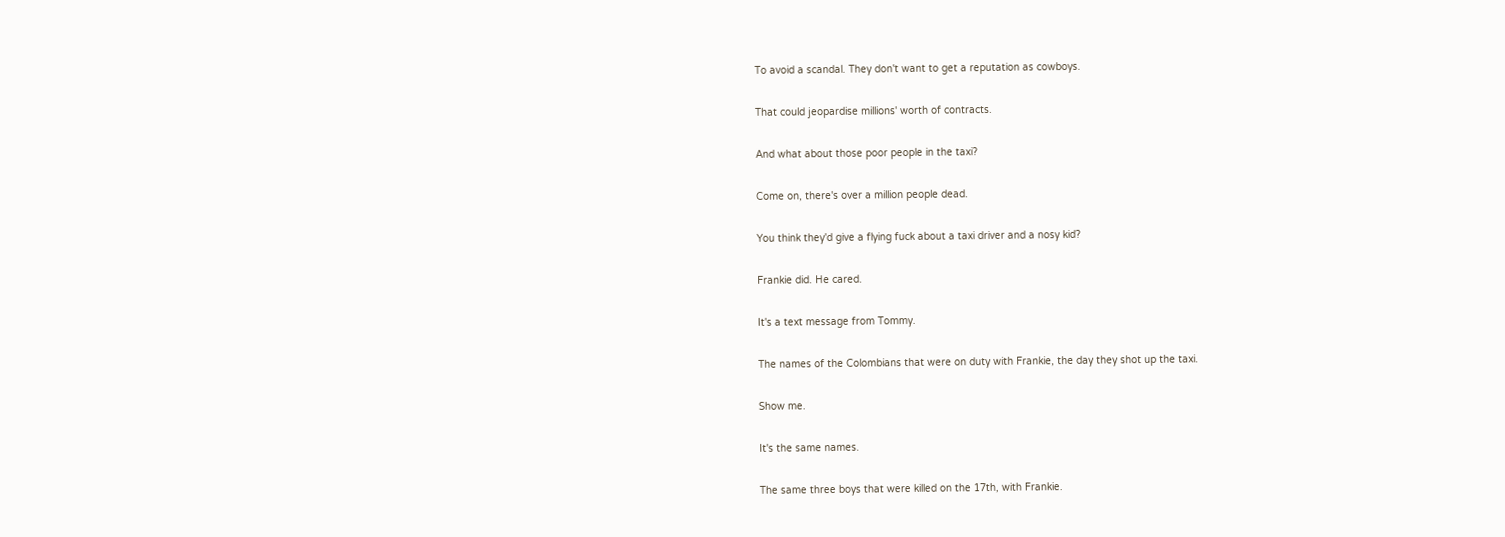To avoid a scandal. They don't want to get a reputation as cowboys.

That could jeopardise millions' worth of contracts.

And what about those poor people in the taxi?

Come on, there's over a million people dead.

You think they'd give a flying fuck about a taxi driver and a nosy kid?

Frankie did. He cared.

It's a text message from Tommy.

The names of the Colombians that were on duty with Frankie, the day they shot up the taxi.

Show me.

It's the same names.

The same three boys that were killed on the 17th, with Frankie.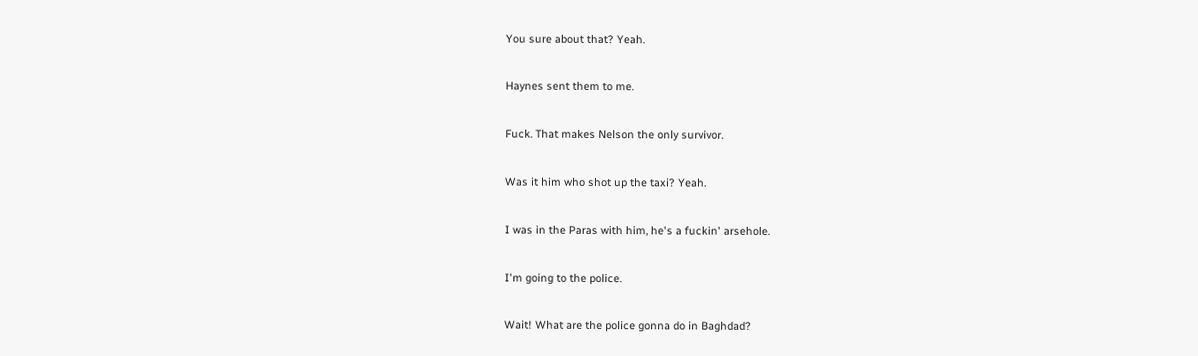You sure about that? Yeah.

Haynes sent them to me.

Fuck. That makes Nelson the only survivor.

Was it him who shot up the taxi? Yeah.

I was in the Paras with him, he's a fuckin' arsehole.

I'm going to the police.

Wait! What are the police gonna do in Baghdad?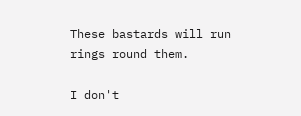These bastards will run rings round them.

I don't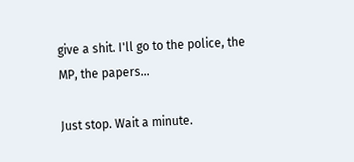give a shit. I'll go to the police, the MP, the papers...

Just stop. Wait a minute.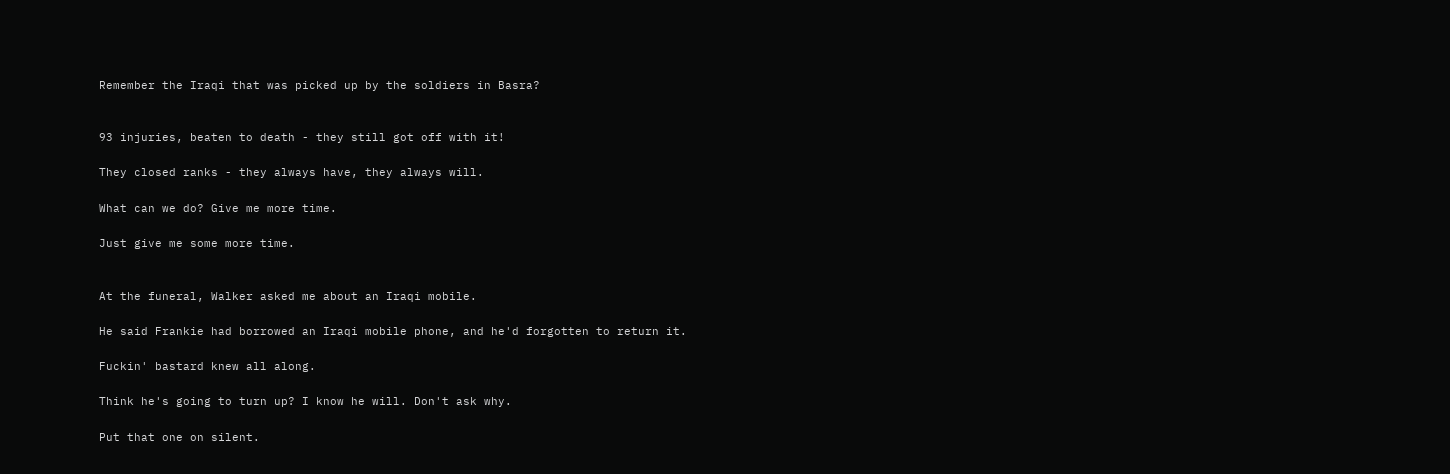Remember the Iraqi that was picked up by the soldiers in Basra?


93 injuries, beaten to death - they still got off with it!

They closed ranks - they always have, they always will.

What can we do? Give me more time.

Just give me some more time.


At the funeral, Walker asked me about an Iraqi mobile.

He said Frankie had borrowed an Iraqi mobile phone, and he'd forgotten to return it.

Fuckin' bastard knew all along.

Think he's going to turn up? I know he will. Don't ask why.

Put that one on silent.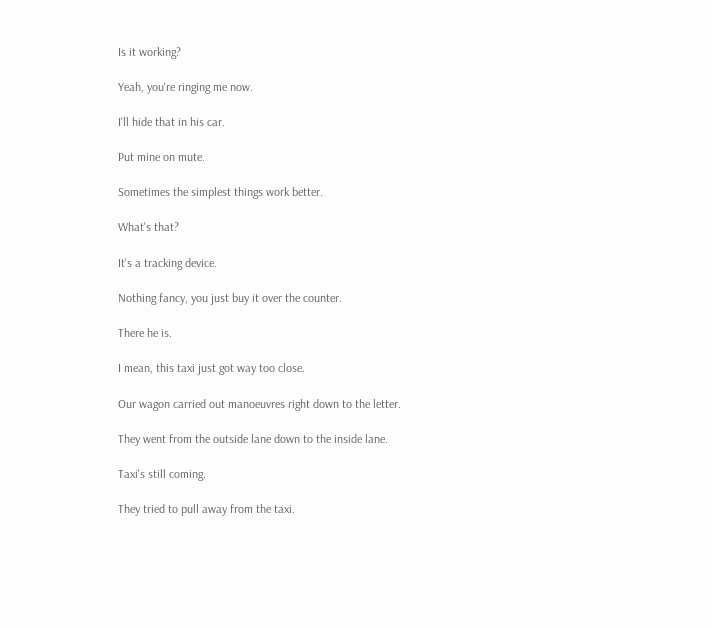Is it working?

Yeah, you're ringing me now.

I'll hide that in his car.

Put mine on mute.

Sometimes the simplest things work better.

What's that?

It's a tracking device.

Nothing fancy, you just buy it over the counter.

There he is.

I mean, this taxi just got way too close.

Our wagon carried out manoeuvres right down to the letter.

They went from the outside lane down to the inside lane.

Taxi's still coming.

They tried to pull away from the taxi.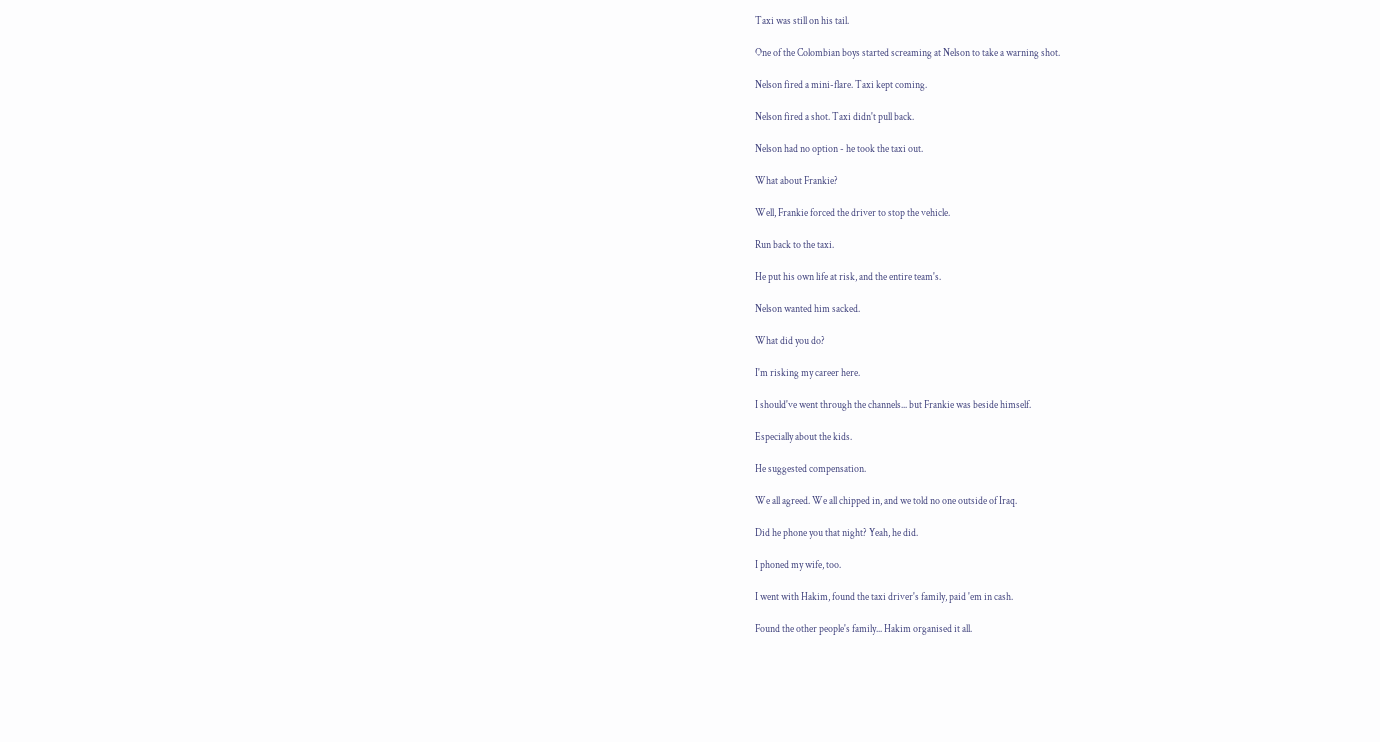Taxi was still on his tail.

One of the Colombian boys started screaming at Nelson to take a warning shot.

Nelson fired a mini-flare. Taxi kept coming.

Nelson fired a shot. Taxi didn't pull back.

Nelson had no option - he took the taxi out.

What about Frankie?

Well, Frankie forced the driver to stop the vehicle.

Run back to the taxi.

He put his own life at risk, and the entire team's.

Nelson wanted him sacked.

What did you do?

I'm risking my career here.

I should've went through the channels... but Frankie was beside himself.

Especially about the kids.

He suggested compensation.

We all agreed. We all chipped in, and we told no one outside of Iraq.

Did he phone you that night? Yeah, he did.

I phoned my wife, too.

I went with Hakim, found the taxi driver's family, paid 'em in cash.

Found the other people's family... Hakim organised it all.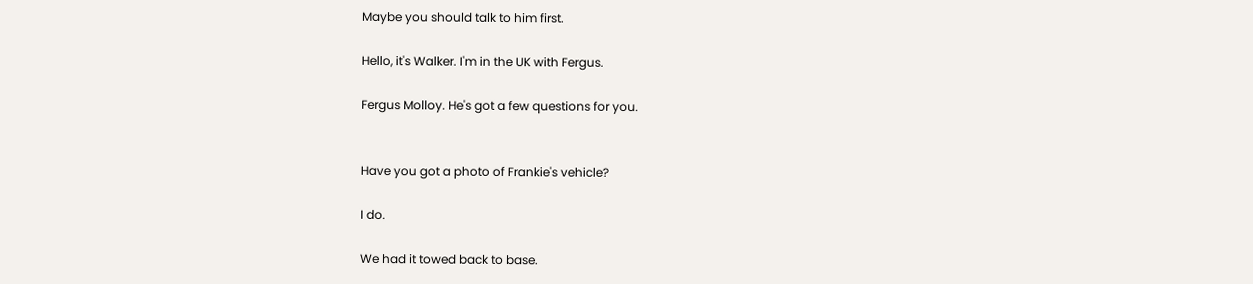Maybe you should talk to him first.

Hello, it's Walker. I'm in the UK with Fergus.

Fergus Molloy. He's got a few questions for you.


Have you got a photo of Frankie's vehicle?

I do.

We had it towed back to base.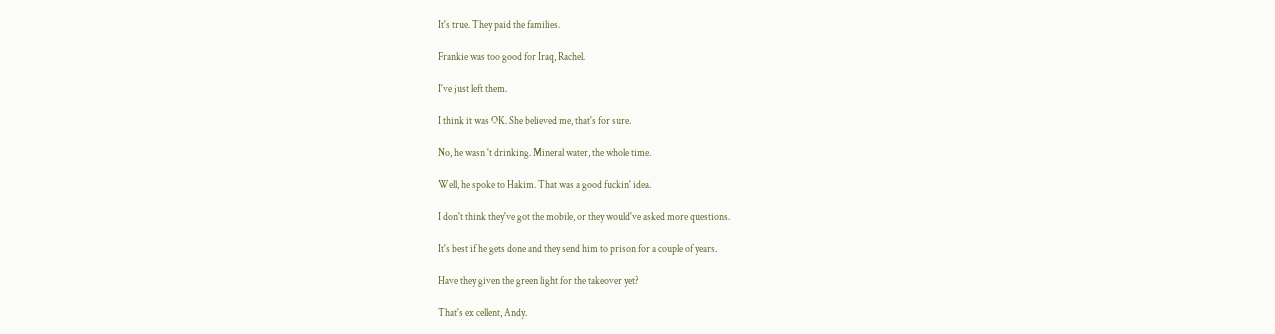It's true. They paid the families.

Frankie was too good for Iraq, Rachel.

I've just left them.

I think it was OK. She believed me, that's for sure.

No, he wasn 't drinking. Mineral water, the whole time.

Well, he spoke to Hakim. That was a good fuckin' idea.

I don't think they've got the mobile, or they would've asked more questions.

It's best if he gets done and they send him to prison for a couple of years.

Have they given the green light for the takeover yet?

That's ex cellent, Andy.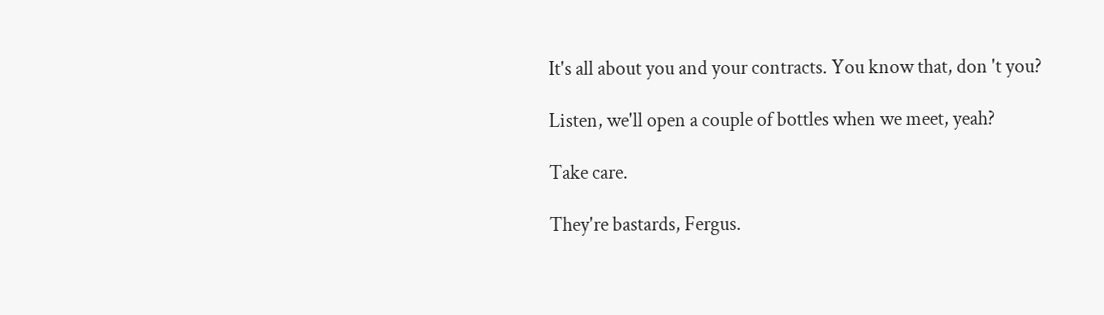It's all about you and your contracts. You know that, don 't you?

Listen, we'll open a couple of bottles when we meet, yeah?

Take care.

They're bastards, Fergus.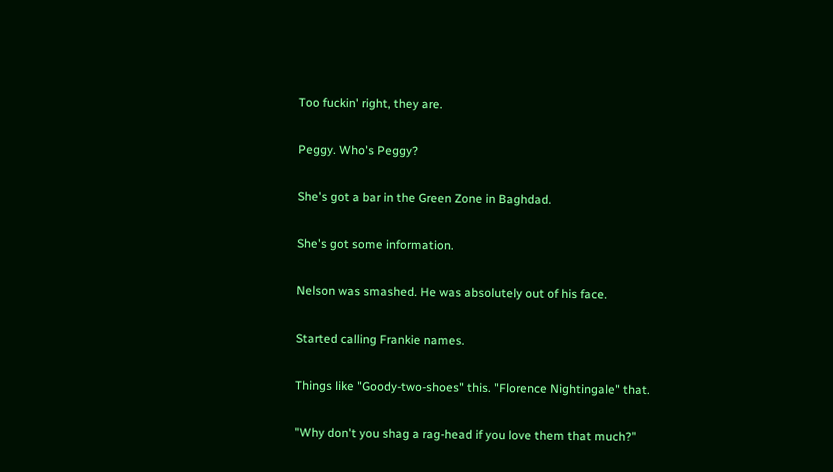Too fuckin' right, they are.

Peggy. Who's Peggy?

She's got a bar in the Green Zone in Baghdad.

She's got some information.

Nelson was smashed. He was absolutely out of his face.

Started calling Frankie names.

Things like "Goody-two-shoes" this. "Florence Nightingale" that.

"Why don't you shag a rag-head if you love them that much?"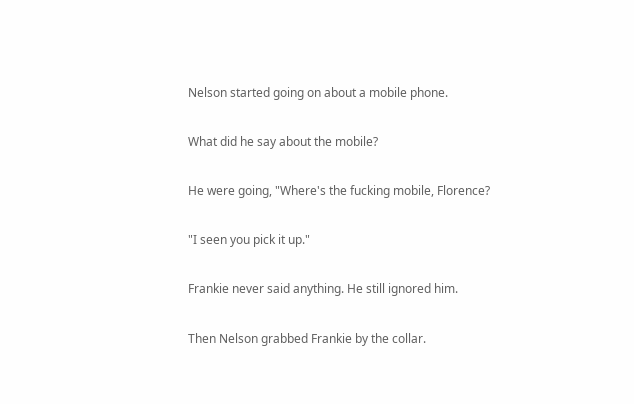Nelson started going on about a mobile phone.

What did he say about the mobile?

He were going, "Where's the fucking mobile, Florence?

"I seen you pick it up."

Frankie never said anything. He still ignored him.

Then Nelson grabbed Frankie by the collar.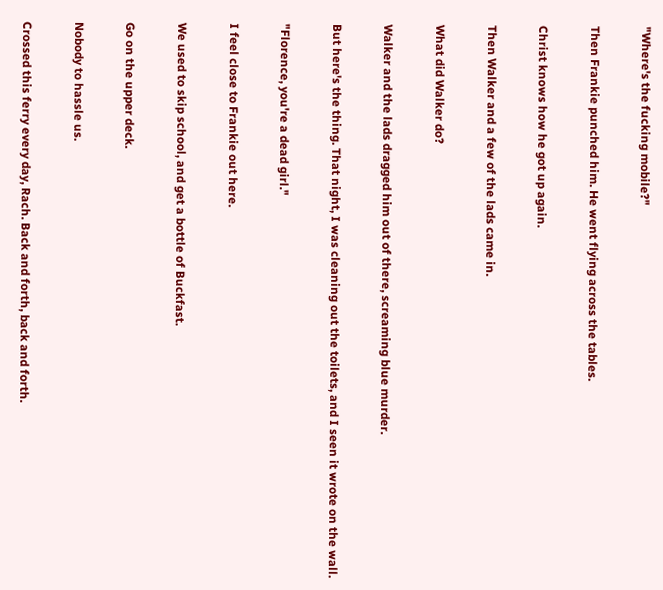"Where's the fucking mobile?"

Then Frankie punched him. He went flying across the tables.

Christ knows how he got up again.

Then Walker and a few of the lads came in.

What did Walker do?

Walker and the lads dragged him out of there, screaming blue murder.

But here's the thing. That night, I was cleaning out the toilets, and I seen it wrote on the wall.

"Florence, you're a dead girl."

I feel close to Frankie out here.

We used to skip school, and get a bottle of Buckfast.

Go on the upper deck.

Nobody to hassle us.

Crossed this ferry every day, Rach. Back and forth, back and forth.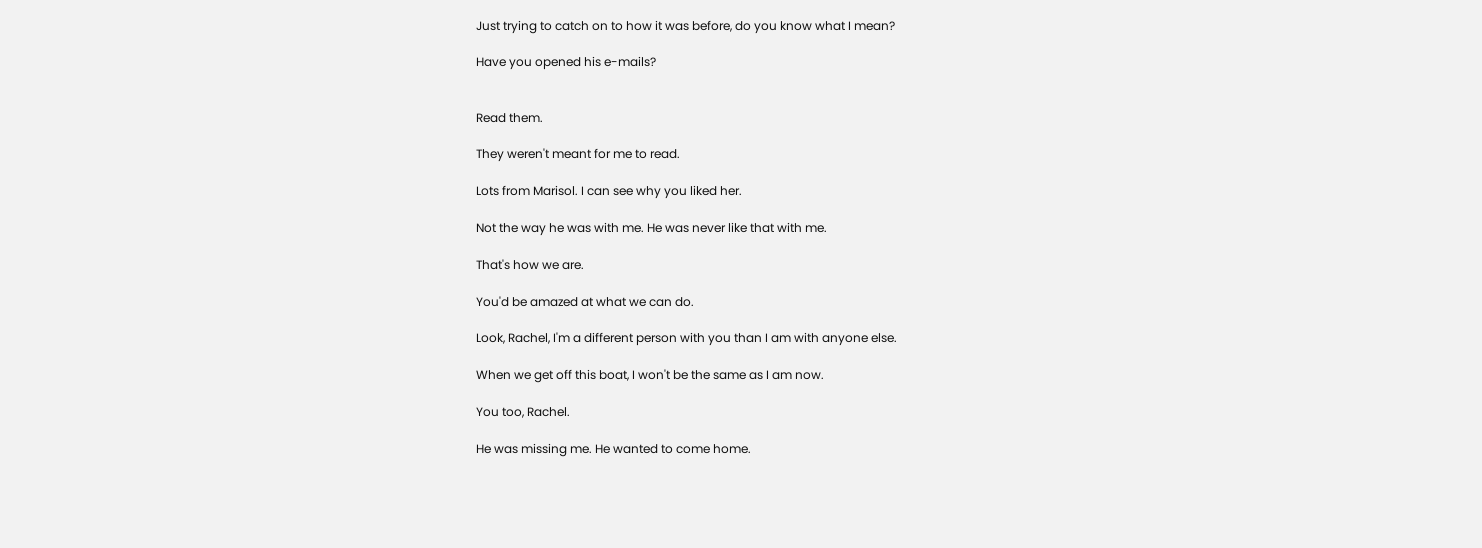Just trying to catch on to how it was before, do you know what I mean?

Have you opened his e-mails?


Read them.

They weren't meant for me to read.

Lots from Marisol. I can see why you liked her.

Not the way he was with me. He was never like that with me.

That's how we are.

You'd be amazed at what we can do.

Look, Rachel, I'm a different person with you than I am with anyone else.

When we get off this boat, I won't be the same as I am now.

You too, Rachel.

He was missing me. He wanted to come home.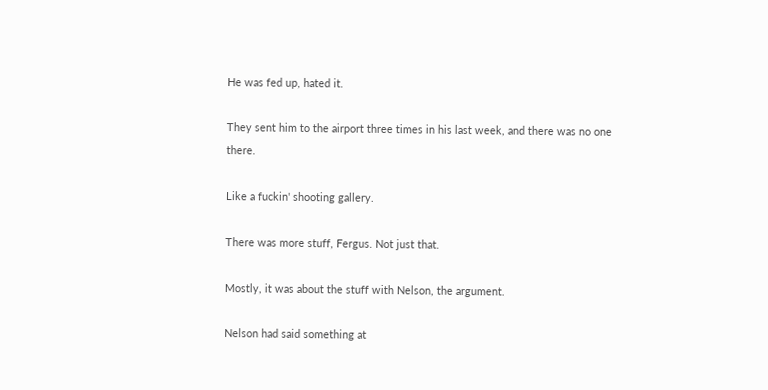He was fed up, hated it.

They sent him to the airport three times in his last week, and there was no one there.

Like a fuckin' shooting gallery.

There was more stuff, Fergus. Not just that.

Mostly, it was about the stuff with Nelson, the argument.

Nelson had said something at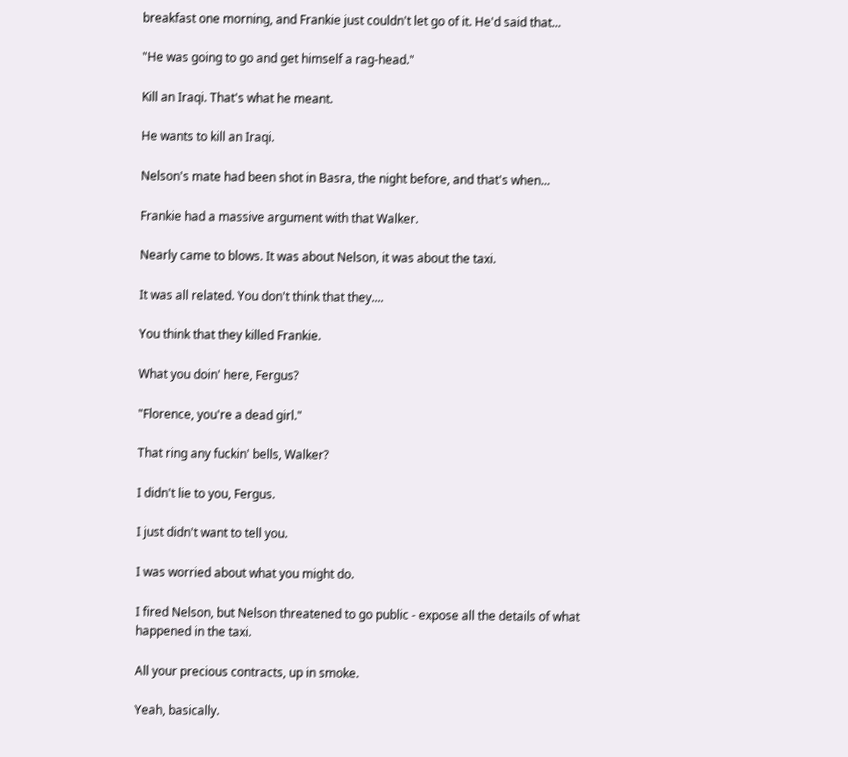breakfast one morning, and Frankie just couldn't let go of it. He'd said that...

"He was going to go and get himself a rag-head."

Kill an Iraqi. That's what he meant.

He wants to kill an Iraqi.

Nelson's mate had been shot in Basra, the night before, and that's when...

Frankie had a massive argument with that Walker.

Nearly came to blows. It was about Nelson, it was about the taxi.

It was all related. You don't think that they....

You think that they killed Frankie.

What you doin' here, Fergus?

"Florence, you're a dead girl."

That ring any fuckin' bells, Walker?

I didn't lie to you, Fergus.

I just didn't want to tell you.

I was worried about what you might do.

I fired Nelson, but Nelson threatened to go public - expose all the details of what happened in the taxi.

All your precious contracts, up in smoke.

Yeah, basically.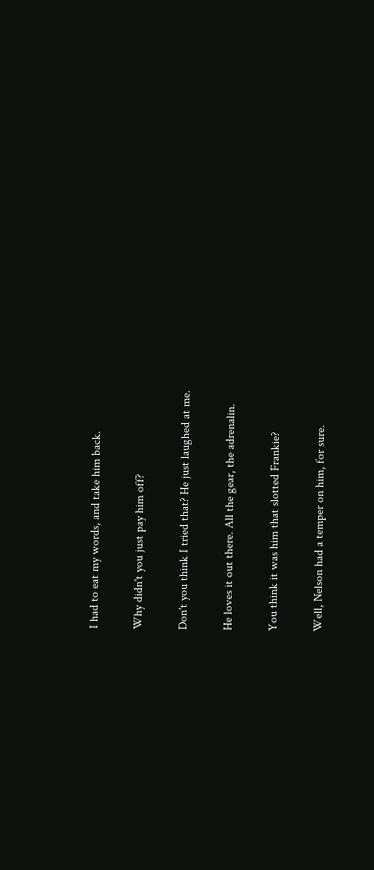I had to eat my words, and take him back.

Why didn't you just pay him off?

Don't you think I tried that? He just laughed at me.

He loves it out there. All the gear, the adrenalin.

You think it was him that slotted Frankie?

Well, Nelson had a temper on him, for sure.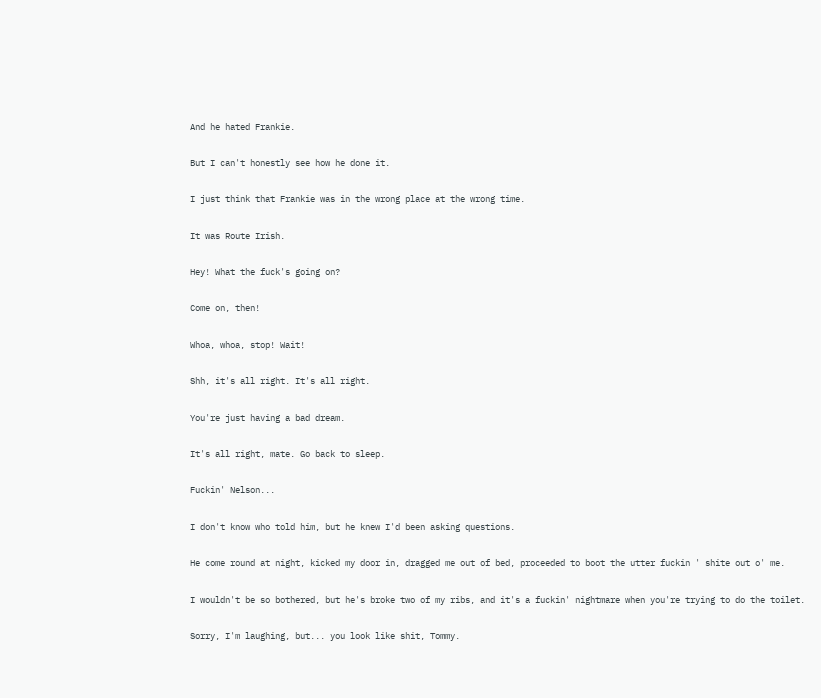And he hated Frankie.

But I can't honestly see how he done it.

I just think that Frankie was in the wrong place at the wrong time.

It was Route Irish.

Hey! What the fuck's going on?

Come on, then!

Whoa, whoa, stop! Wait!

Shh, it's all right. It's all right.

You're just having a bad dream.

It's all right, mate. Go back to sleep.

Fuckin' Nelson...

I don't know who told him, but he knew I'd been asking questions.

He come round at night, kicked my door in, dragged me out of bed, proceeded to boot the utter fuckin ' shite out o' me.

I wouldn't be so bothered, but he's broke two of my ribs, and it's a fuckin' nightmare when you're trying to do the toilet.

Sorry, I'm laughing, but... you look like shit, Tommy.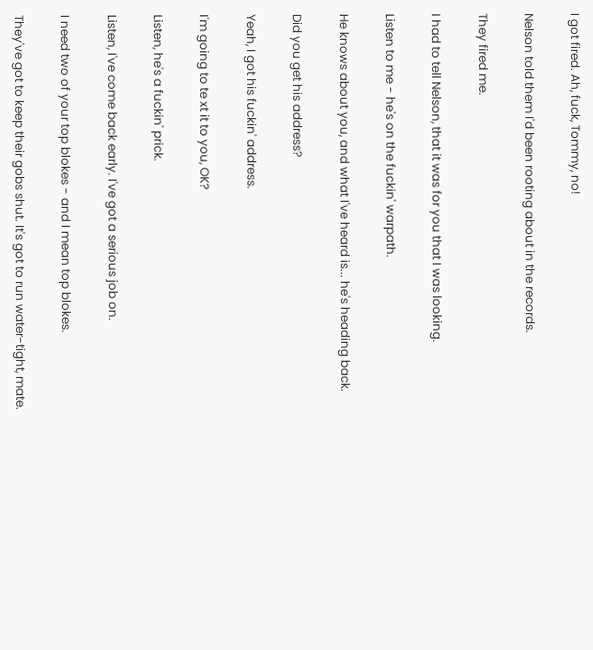I got fired. Ah, fuck, Tommy, no!

Nelson told them I'd been rooting about in the records.

They fired me.

I had to tell Nelson, that it was for you that I was looking.

Listen to me - he's on the fuckin' warpath.

He knows about you, and what I've heard is... he's heading back.

Did you get his address?

Yeah, I got his fuckin' address.

I'm going to te xt it to you, OK?

Listen, he's a fuckin' prick.

Listen, I've come back early. I've got a serious job on.

I need two of your top blokes - and I mean top blokes.

They've got to keep their gobs shut. It's got to run water-tight, mate.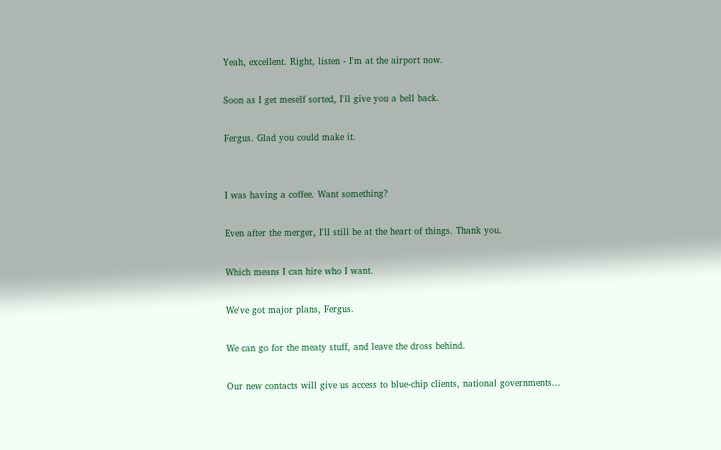Yeah, excellent. Right, listen - I'm at the airport now.

Soon as I get meself sorted, I'll give you a bell back.

Fergus. Glad you could make it.


I was having a coffee. Want something?

Even after the merger, I'll still be at the heart of things. Thank you.

Which means I can hire who I want.

We've got major plans, Fergus.

We can go for the meaty stuff, and leave the dross behind.

Our new contacts will give us access to blue-chip clients, national governments...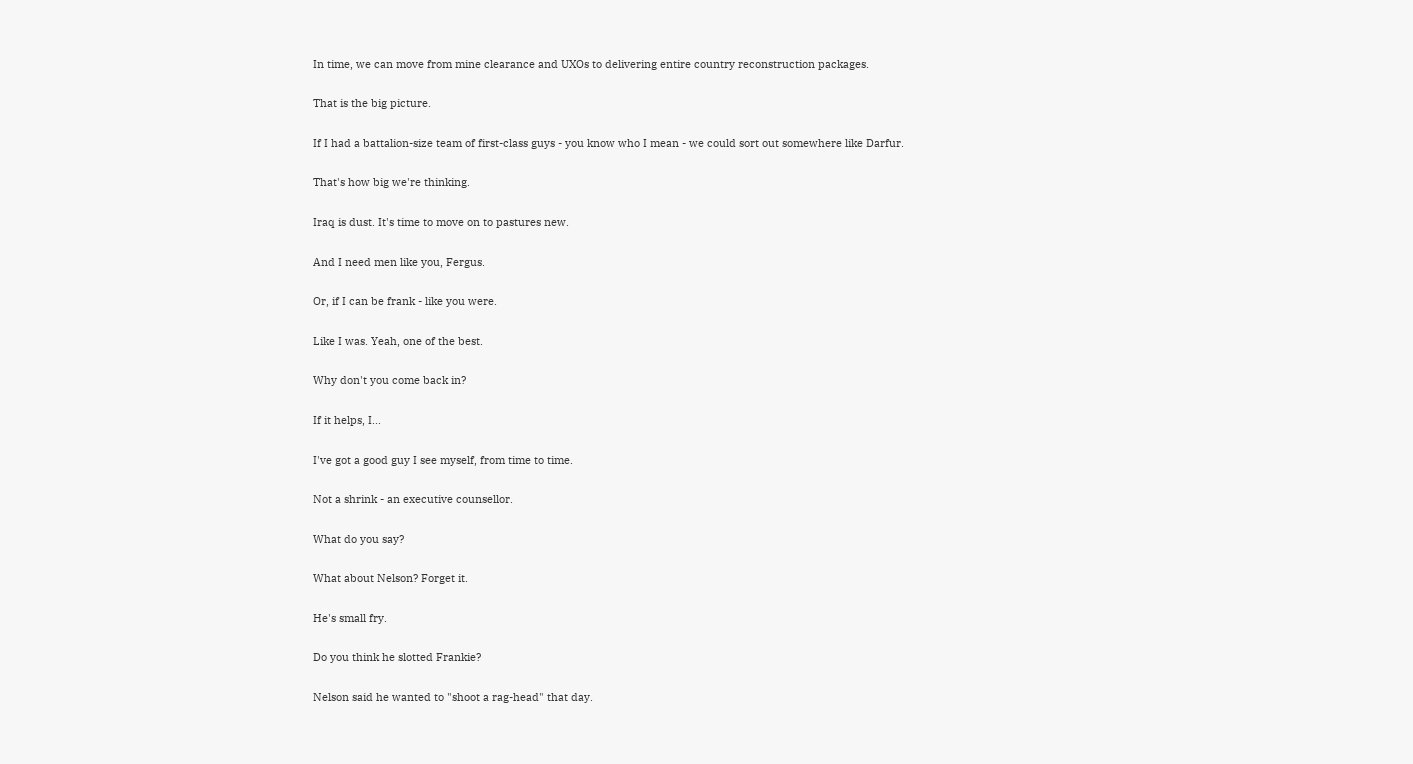In time, we can move from mine clearance and UXOs to delivering entire country reconstruction packages.

That is the big picture.

If I had a battalion-size team of first-class guys - you know who I mean - we could sort out somewhere like Darfur.

That's how big we're thinking.

Iraq is dust. It's time to move on to pastures new.

And I need men like you, Fergus.

Or, if I can be frank - like you were.

Like I was. Yeah, one of the best.

Why don't you come back in?

If it helps, I...

I've got a good guy I see myself, from time to time.

Not a shrink - an executive counsellor.

What do you say?

What about Nelson? Forget it.

He's small fry.

Do you think he slotted Frankie?

Nelson said he wanted to "shoot a rag-head" that day.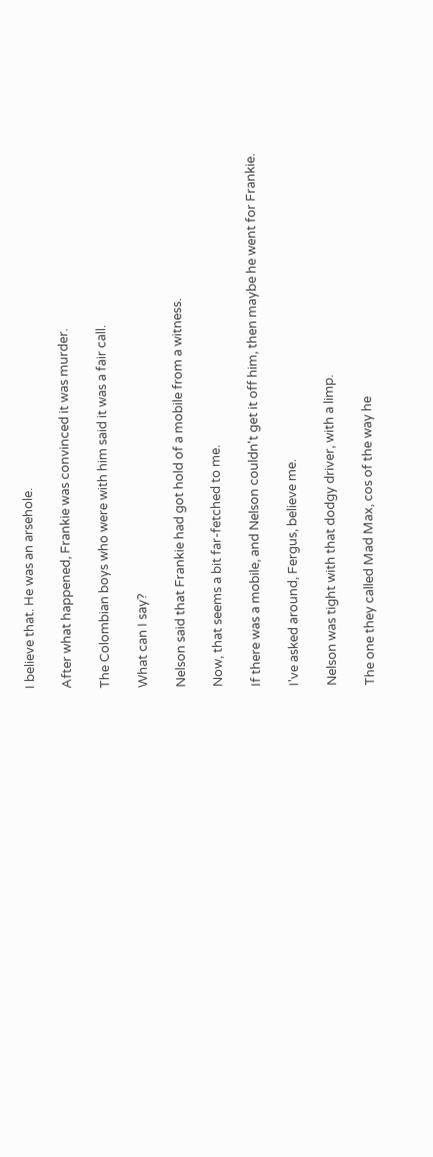I believe that. He was an arsehole.

After what happened, Frankie was convinced it was murder.

The Colombian boys who were with him said it was a fair call.

What can I say?

Nelson said that Frankie had got hold of a mobile from a witness.

Now, that seems a bit far-fetched to me.

If there was a mobile, and Nelson couldn't get it off him, then maybe he went for Frankie.

I've asked around, Fergus, believe me.

Nelson was tight with that dodgy driver, with a limp.

The one they called Mad Max, cos of the way he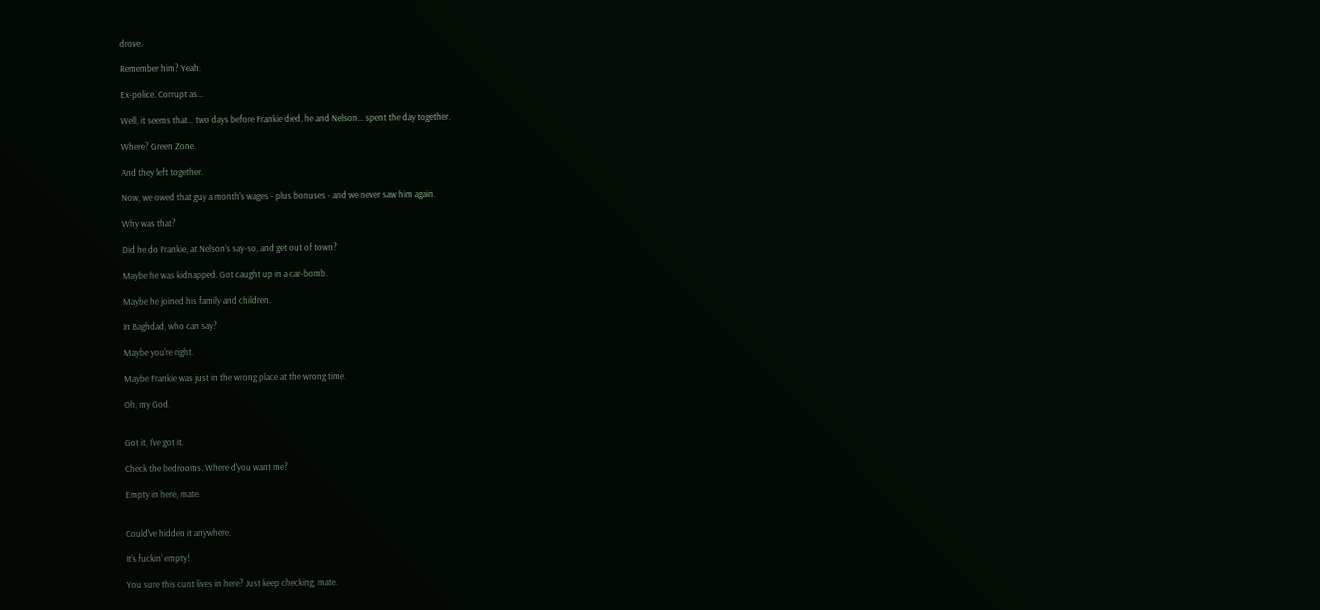drove.

Remember him? Yeah.

Ex-police. Corrupt as...

Well, it seems that... two days before Frankie died, he and Nelson... spent the day together.

Where? Green Zone.

And they left together.

Now, we owed that guy a month's wages - plus bonuses - and we never saw him again.

Why was that?

Did he do Frankie, at Nelson's say-so, and get out of town?

Maybe he was kidnapped. Got caught up in a car-bomb.

Maybe he joined his family and children.

In Baghdad, who can say?

Maybe you're right.

Maybe Frankie was just in the wrong place at the wrong time.

Oh, my God.


Got it, I've got it.

Check the bedrooms. Where d'you want me?

Empty in here, mate.


Could've hidden it anywhere.

It's fuckin' empty!

You sure this cunt lives in here? Just keep checking, mate.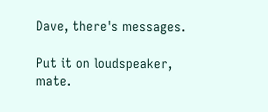Dave, there's messages.

Put it on loudspeaker, mate.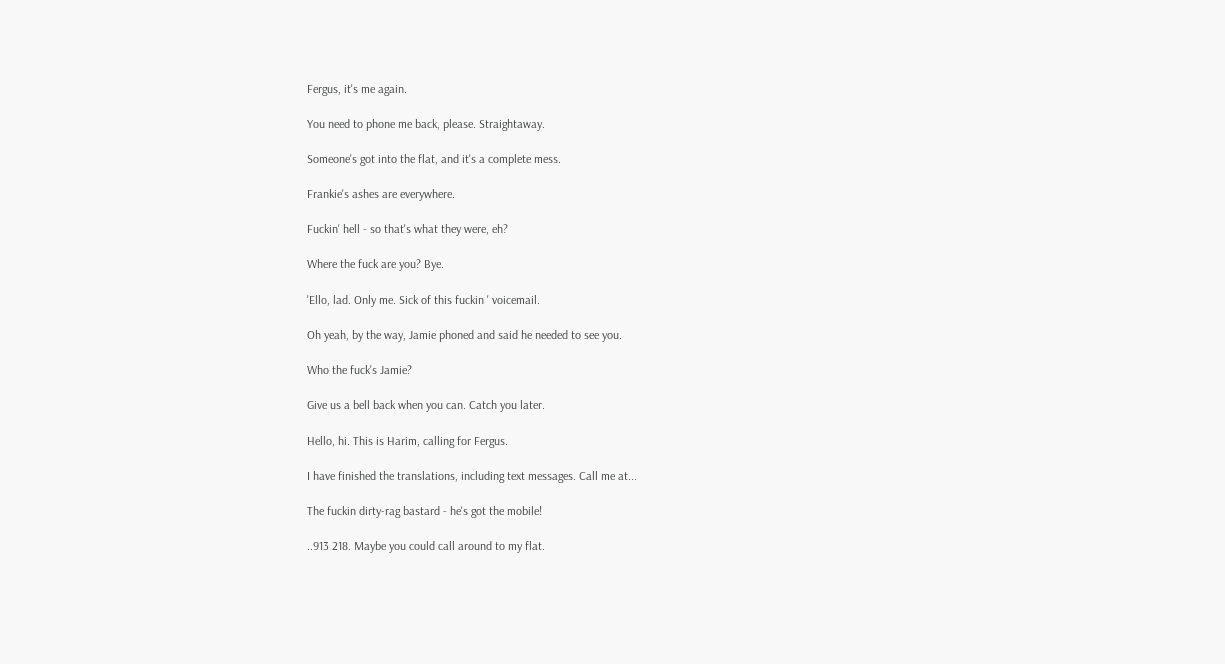Fergus, it's me again.

You need to phone me back, please. Straightaway.

Someone's got into the flat, and it's a complete mess.

Frankie's ashes are everywhere.

Fuckin' hell - so that's what they were, eh?

Where the fuck are you? Bye.

'Ello, lad. Only me. Sick of this fuckin ' voicemail.

Oh yeah, by the way, Jamie phoned and said he needed to see you.

Who the fuck's Jamie?

Give us a bell back when you can. Catch you later.

Hello, hi. This is Harim, calling for Fergus.

I have finished the translations, including text messages. Call me at...

The fuckin dirty-rag bastard - he's got the mobile!

..913 218. Maybe you could call around to my flat.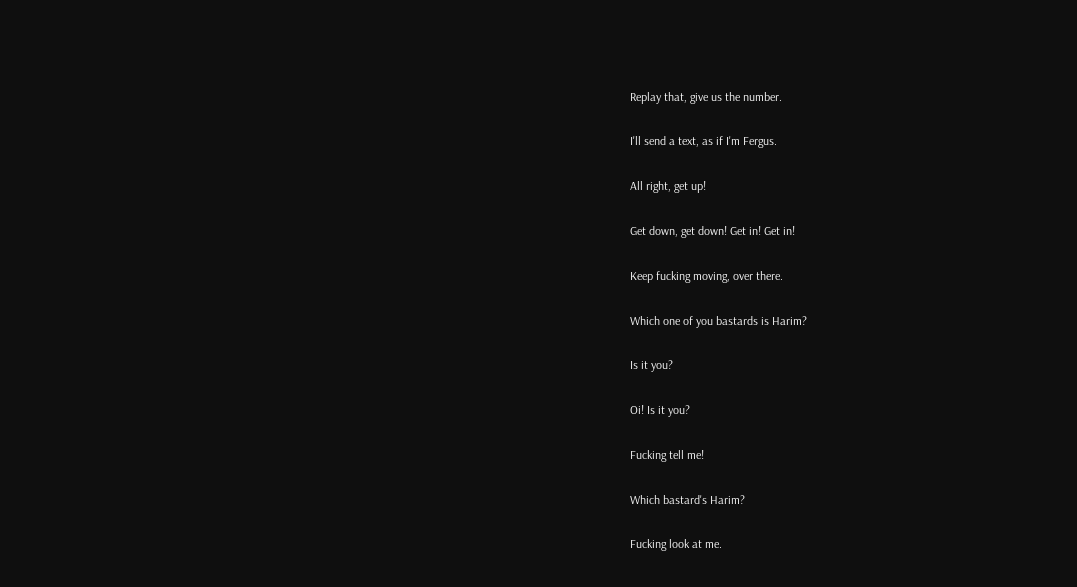Replay that, give us the number.

I'll send a text, as if I'm Fergus.

All right, get up!

Get down, get down! Get in! Get in!

Keep fucking moving, over there.

Which one of you bastards is Harim?

Is it you?

Oi! Is it you?

Fucking tell me!

Which bastard's Harim?

Fucking look at me.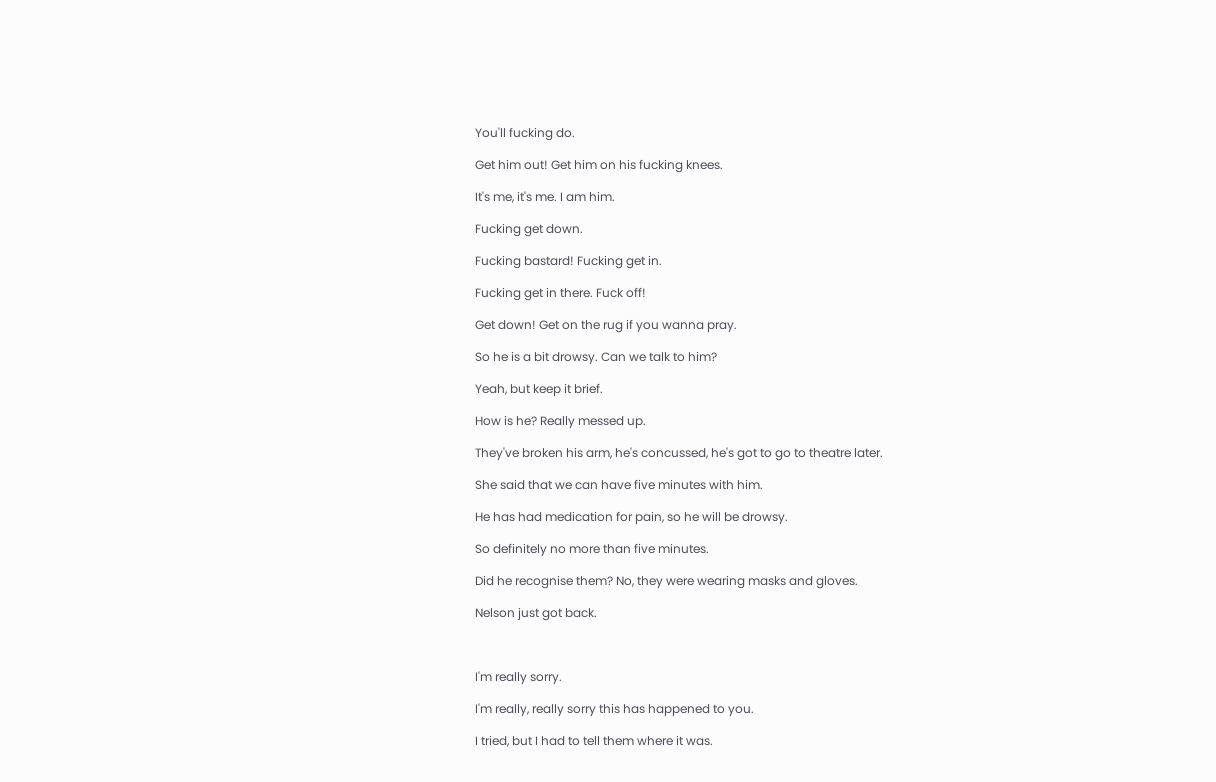You'll fucking do.

Get him out! Get him on his fucking knees.

It's me, it's me. I am him.

Fucking get down.

Fucking bastard! Fucking get in.

Fucking get in there. Fuck off!

Get down! Get on the rug if you wanna pray.

So he is a bit drowsy. Can we talk to him?

Yeah, but keep it brief.

How is he? Really messed up.

They've broken his arm, he's concussed, he's got to go to theatre later.

She said that we can have five minutes with him.

He has had medication for pain, so he will be drowsy.

So definitely no more than five minutes.

Did he recognise them? No, they were wearing masks and gloves.

Nelson just got back.



I'm really sorry.

I'm really, really sorry this has happened to you.

I tried, but I had to tell them where it was.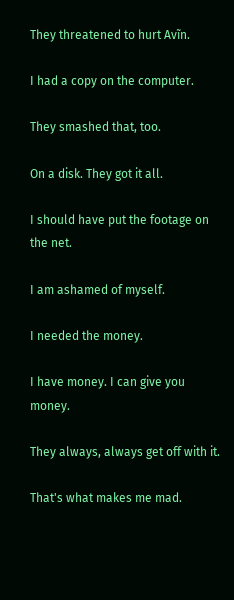They threatened to hurt Avĩn.

I had a copy on the computer.

They smashed that, too.

On a disk. They got it all.

I should have put the footage on the net.

I am ashamed of myself.

I needed the money.

I have money. I can give you money.

They always, always get off with it.

That's what makes me mad.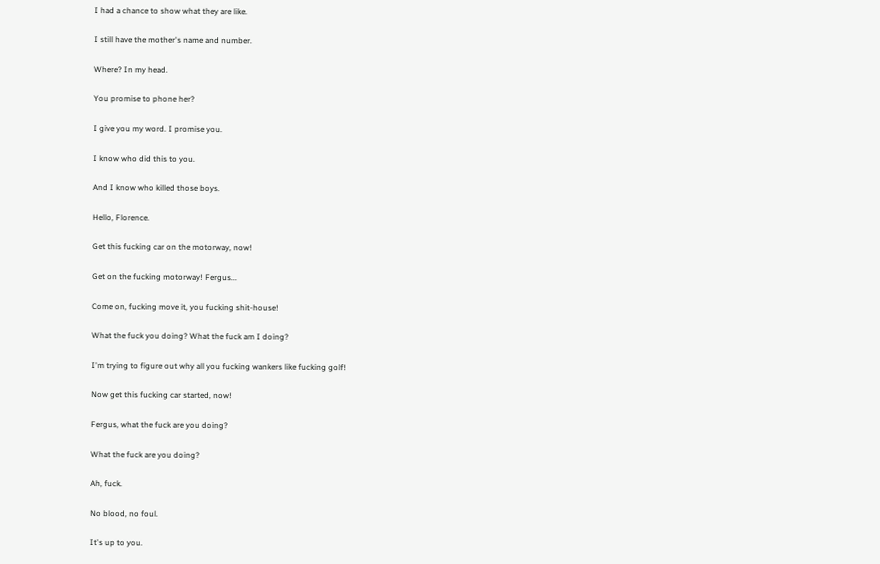I had a chance to show what they are like.

I still have the mother's name and number.

Where? In my head.

You promise to phone her?

I give you my word. I promise you.

I know who did this to you.

And I know who killed those boys.

Hello, Florence.

Get this fucking car on the motorway, now!

Get on the fucking motorway! Fergus...

Come on, fucking move it, you fucking shit-house!

What the fuck you doing? What the fuck am I doing?

I'm trying to figure out why all you fucking wankers like fucking golf!

Now get this fucking car started, now!

Fergus, what the fuck are you doing?

What the fuck are you doing?

Ah, fuck.

No blood, no foul.

It's up to you.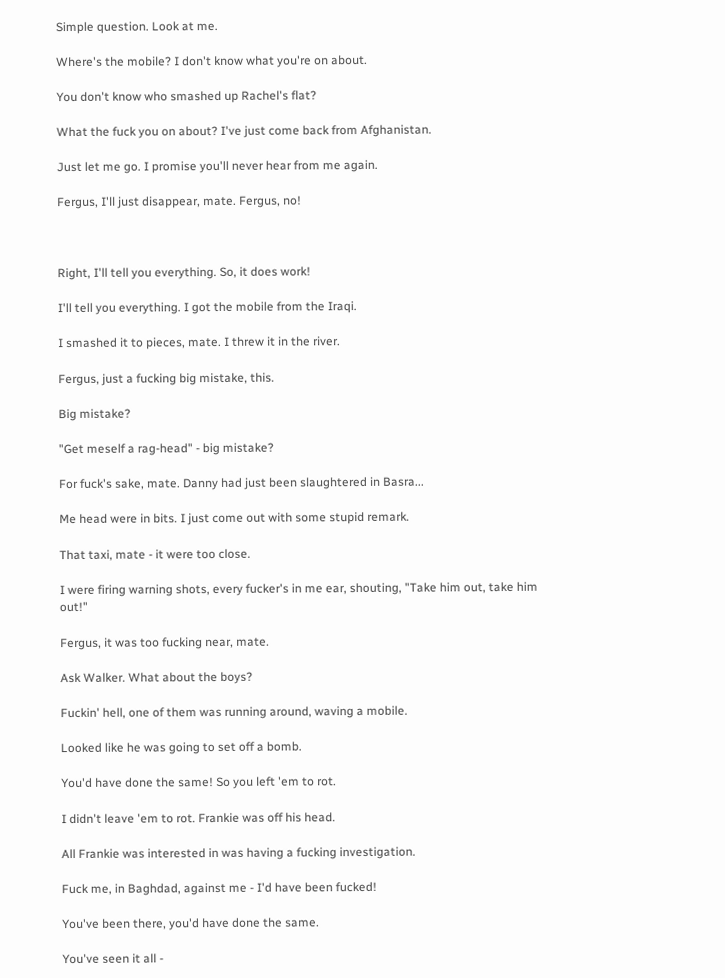Simple question. Look at me.

Where's the mobile? I don't know what you're on about.

You don't know who smashed up Rachel's flat?

What the fuck you on about? I've just come back from Afghanistan.

Just let me go. I promise you'll never hear from me again.

Fergus, I'll just disappear, mate. Fergus, no!



Right, I'll tell you everything. So, it does work!

I'll tell you everything. I got the mobile from the Iraqi.

I smashed it to pieces, mate. I threw it in the river.

Fergus, just a fucking big mistake, this.

Big mistake?

"Get meself a rag-head" - big mistake?

For fuck's sake, mate. Danny had just been slaughtered in Basra...

Me head were in bits. I just come out with some stupid remark.

That taxi, mate - it were too close.

I were firing warning shots, every fucker's in me ear, shouting, "Take him out, take him out!"

Fergus, it was too fucking near, mate.

Ask Walker. What about the boys?

Fuckin' hell, one of them was running around, waving a mobile.

Looked like he was going to set off a bomb.

You'd have done the same! So you left 'em to rot.

I didn't leave 'em to rot. Frankie was off his head.

All Frankie was interested in was having a fucking investigation.

Fuck me, in Baghdad, against me - I'd have been fucked!

You've been there, you'd have done the same.

You've seen it all -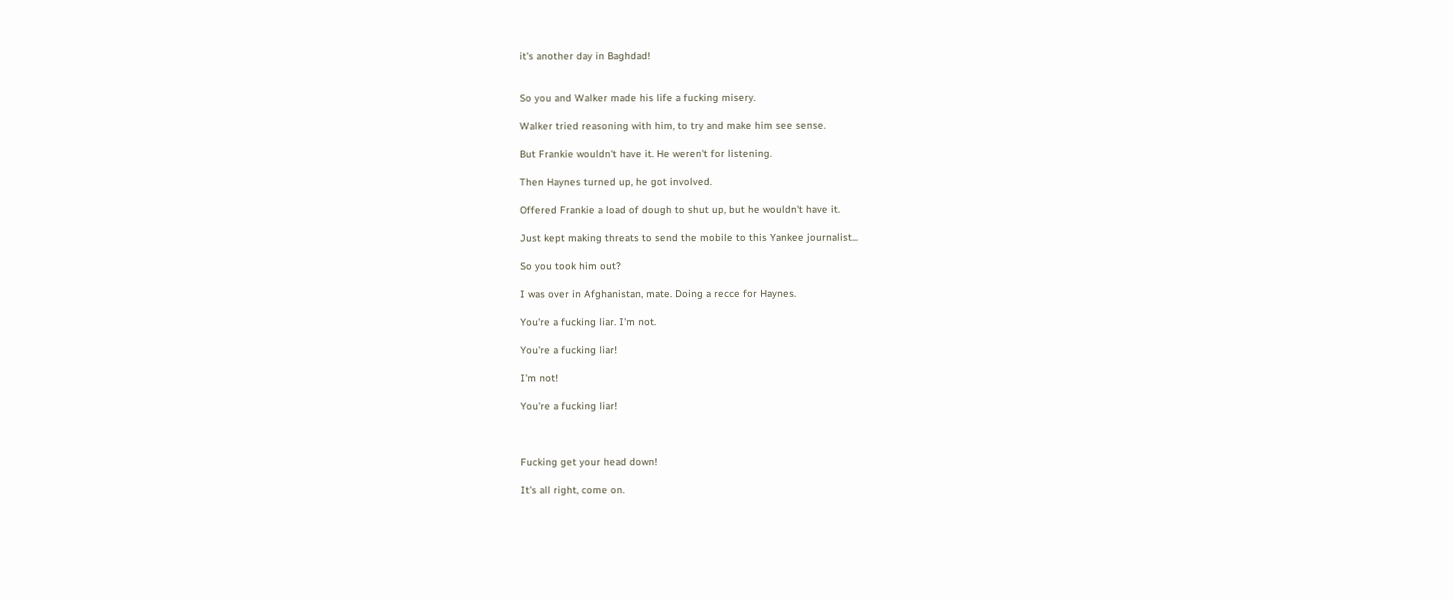it's another day in Baghdad!


So you and Walker made his life a fucking misery.

Walker tried reasoning with him, to try and make him see sense.

But Frankie wouldn't have it. He weren't for listening.

Then Haynes turned up, he got involved.

Offered Frankie a load of dough to shut up, but he wouldn't have it.

Just kept making threats to send the mobile to this Yankee journalist...

So you took him out?

I was over in Afghanistan, mate. Doing a recce for Haynes.

You're a fucking liar. I'm not.

You're a fucking liar!

I'm not!

You're a fucking liar!



Fucking get your head down!

It's all right, come on.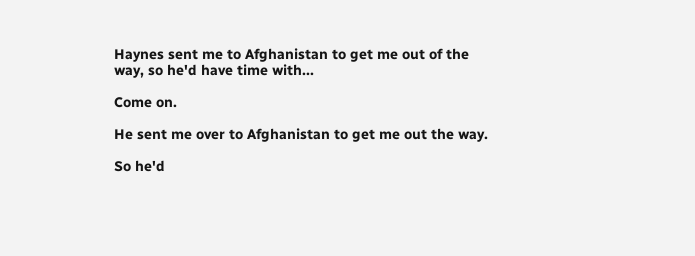Haynes sent me to Afghanistan to get me out of the way, so he'd have time with...

Come on.

He sent me over to Afghanistan to get me out the way.

So he'd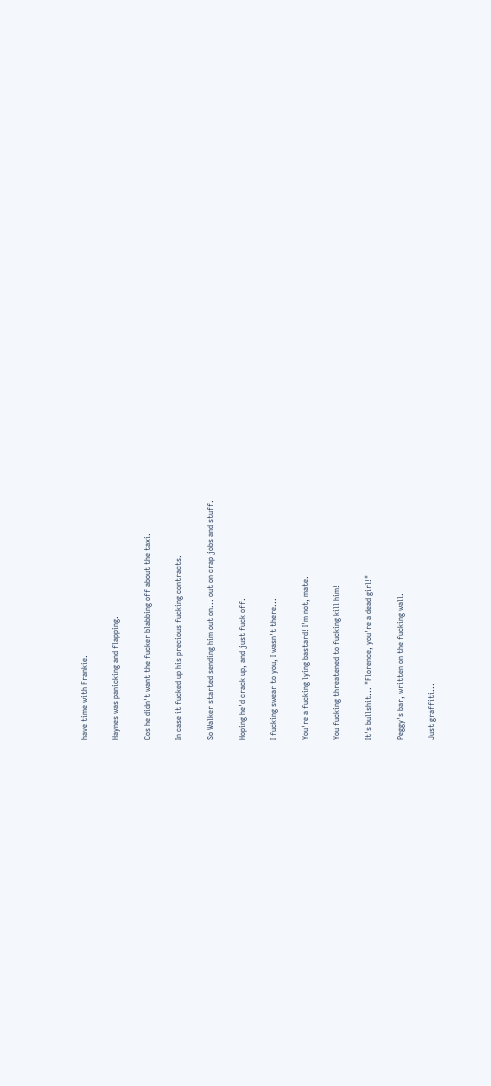have time with Frankie.

Haynes was panicking and flapping.

Cos he didn't want the fucker blabbing off about the taxi.

In case it fucked up his precious fucking contracts.

So Walker started sending him out on... out on crap jobs and stuff.

Hoping he'd crack up, and just fuck off.

I fucking swear to you, I wasn't there...

You're a fucking lying bastard! I'm not, mate.

You fucking threatened to fucking kill him!

It's bullshit... "Florence, you're a dead girl!"

Peggy's bar, written on the fucking wall.

Just graffiti...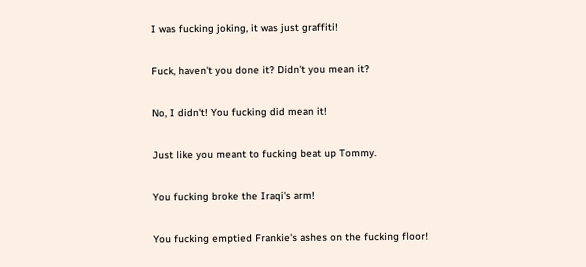I was fucking joking, it was just graffiti!

Fuck, haven't you done it? Didn't you mean it?

No, I didn't! You fucking did mean it!

Just like you meant to fucking beat up Tommy.

You fucking broke the Iraqi's arm!

You fucking emptied Frankie's ashes on the fucking floor!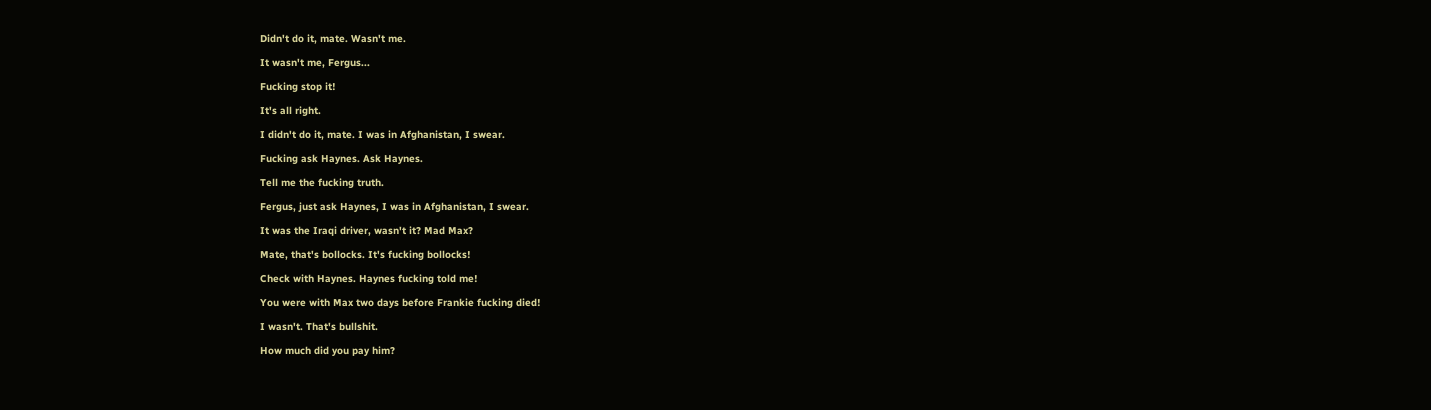Didn't do it, mate. Wasn't me.

It wasn't me, Fergus...

Fucking stop it!

It's all right.

I didn't do it, mate. I was in Afghanistan, I swear.

Fucking ask Haynes. Ask Haynes.

Tell me the fucking truth.

Fergus, just ask Haynes, I was in Afghanistan, I swear.

It was the Iraqi driver, wasn't it? Mad Max?

Mate, that's bollocks. It's fucking bollocks!

Check with Haynes. Haynes fucking told me!

You were with Max two days before Frankie fucking died!

I wasn't. That's bullshit.

How much did you pay him?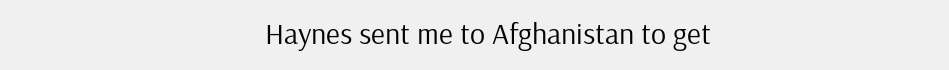Haynes sent me to Afghanistan to get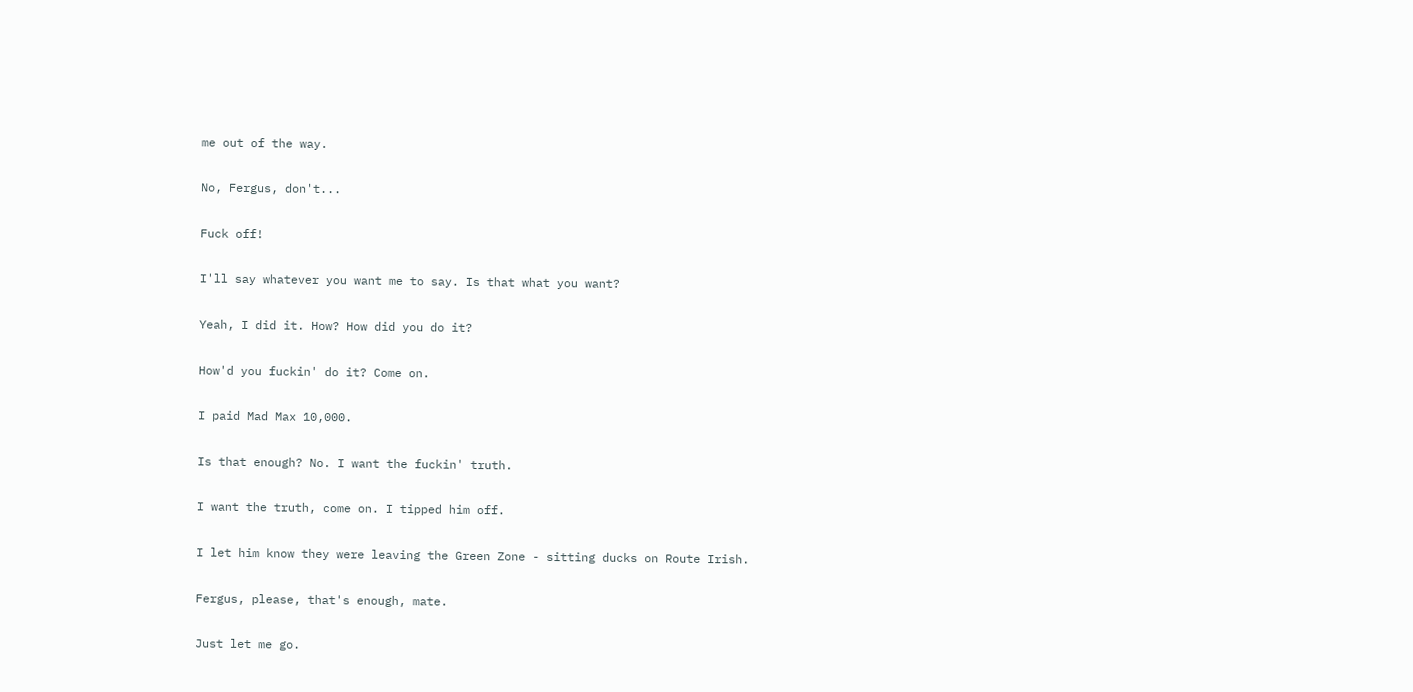me out of the way.

No, Fergus, don't...

Fuck off!

I'll say whatever you want me to say. Is that what you want?

Yeah, I did it. How? How did you do it?

How'd you fuckin' do it? Come on.

I paid Mad Max 10,000.

Is that enough? No. I want the fuckin' truth.

I want the truth, come on. I tipped him off.

I let him know they were leaving the Green Zone - sitting ducks on Route Irish.

Fergus, please, that's enough, mate.

Just let me go.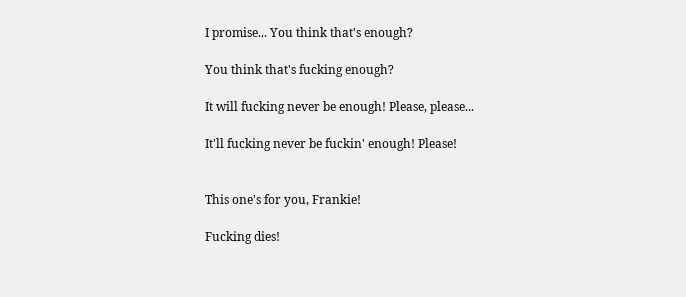I promise... You think that's enough?

You think that's fucking enough?

It will fucking never be enough! Please, please...

It'll fucking never be fuckin' enough! Please!


This one's for you, Frankie!

Fucking dies!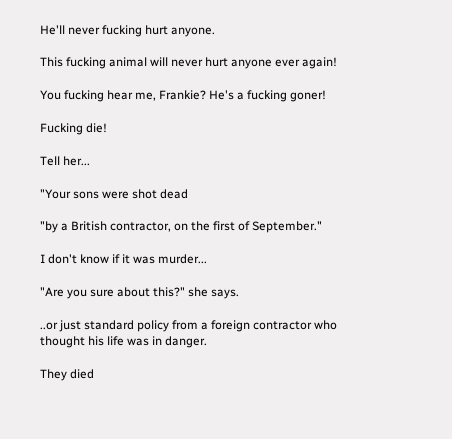He'll never fucking hurt anyone.

This fucking animal will never hurt anyone ever again!

You fucking hear me, Frankie? He's a fucking goner!

Fucking die!

Tell her...

"Your sons were shot dead

"by a British contractor, on the first of September."

I don't know if it was murder...

"Are you sure about this?" she says.

..or just standard policy from a foreign contractor who thought his life was in danger.

They died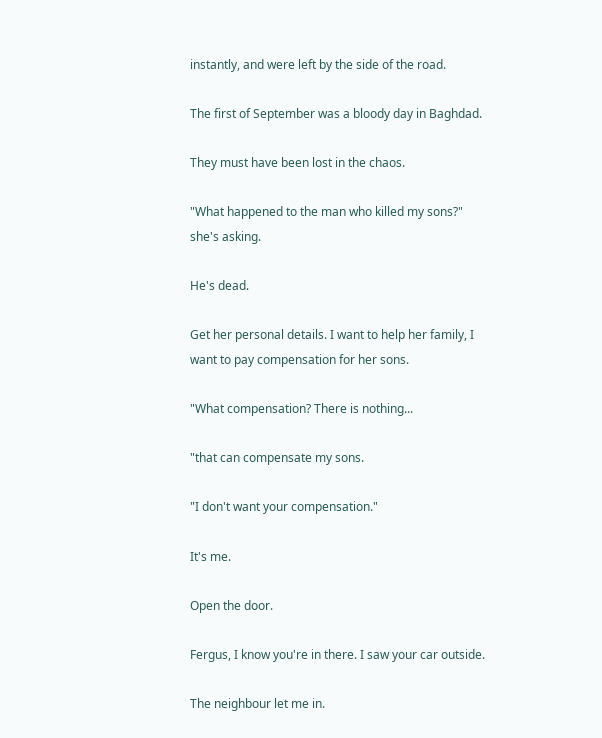instantly, and were left by the side of the road.

The first of September was a bloody day in Baghdad.

They must have been lost in the chaos.

"What happened to the man who killed my sons?" she's asking.

He's dead.

Get her personal details. I want to help her family, I want to pay compensation for her sons.

"What compensation? There is nothing...

"that can compensate my sons.

"I don't want your compensation."

It's me.

Open the door.

Fergus, I know you're in there. I saw your car outside.

The neighbour let me in.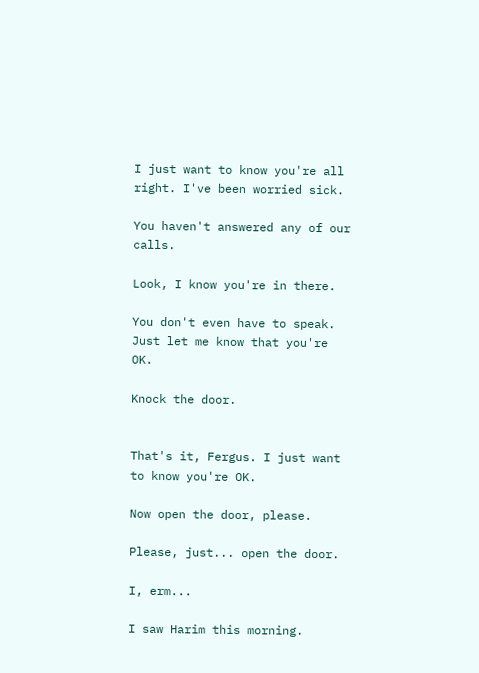I just want to know you're all right. I've been worried sick.

You haven't answered any of our calls.

Look, I know you're in there.

You don't even have to speak. Just let me know that you're OK.

Knock the door.


That's it, Fergus. I just want to know you're OK.

Now open the door, please.

Please, just... open the door.

I, erm...

I saw Harim this morning.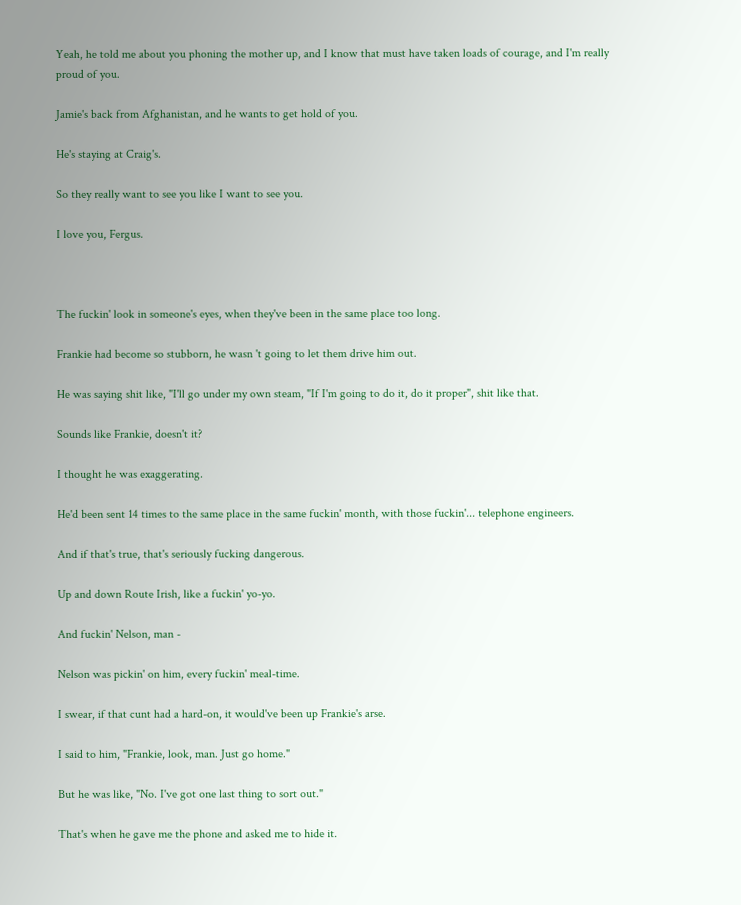Yeah, he told me about you phoning the mother up, and I know that must have taken loads of courage, and I'm really proud of you.

Jamie's back from Afghanistan, and he wants to get hold of you.

He's staying at Craig's.

So they really want to see you like I want to see you.

I love you, Fergus.



The fuckin' look in someone's eyes, when they've been in the same place too long.

Frankie had become so stubborn, he wasn 't going to let them drive him out.

He was saying shit like, "I'll go under my own steam, "If I'm going to do it, do it proper", shit like that.

Sounds like Frankie, doesn't it?

I thought he was exaggerating.

He'd been sent 14 times to the same place in the same fuckin' month, with those fuckin'... telephone engineers.

And if that's true, that's seriously fucking dangerous.

Up and down Route Irish, like a fuckin' yo-yo.

And fuckin' Nelson, man -

Nelson was pickin' on him, every fuckin' meal-time.

I swear, if that cunt had a hard-on, it would've been up Frankie's arse.

I said to him, "Frankie, look, man. Just go home."

But he was like, "No. I've got one last thing to sort out."

That's when he gave me the phone and asked me to hide it.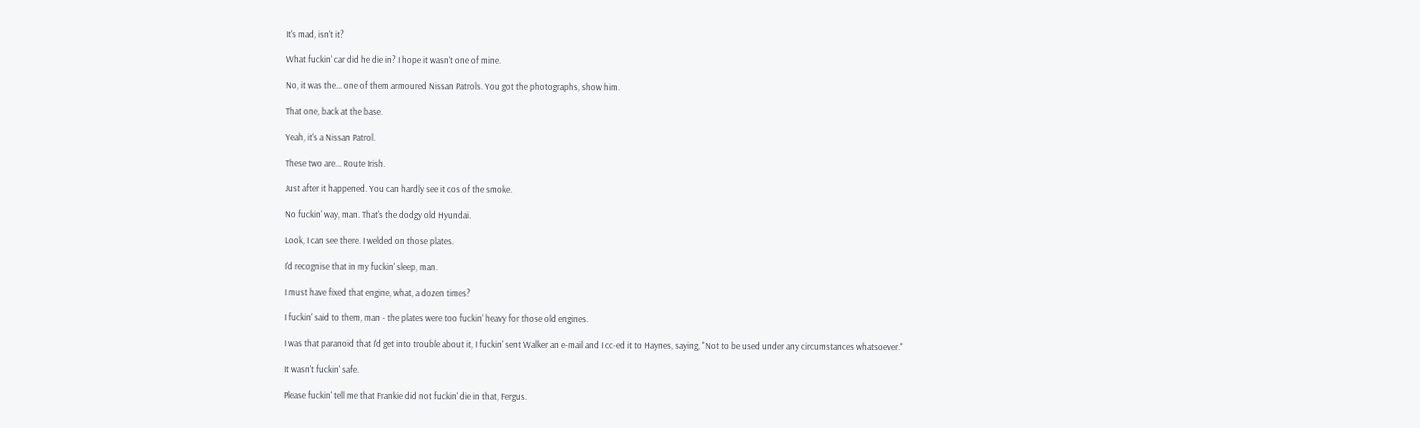It's mad, isn't it?

What fuckin' car did he die in? I hope it wasn't one of mine.

No, it was the... one of them armoured Nissan Patrols. You got the photographs, show him.

That one, back at the base.

Yeah, it's a Nissan Patrol.

These two are... Route Irish.

Just after it happened. You can hardly see it cos of the smoke.

No fuckin' way, man. That's the dodgy old Hyundai.

Look, I can see there. I welded on those plates.

I'd recognise that in my fuckin' sleep, man.

I must have fixed that engine, what, a dozen times?

I fuckin' said to them, man - the plates were too fuckin' heavy for those old engines.

I was that paranoid that I'd get into trouble about it, I fuckin' sent Walker an e-mail and I cc-ed it to Haynes, saying, "Not to be used under any circumstances whatsoever."

It wasn't fuckin' safe.

Please fuckin' tell me that Frankie did not fuckin' die in that, Fergus.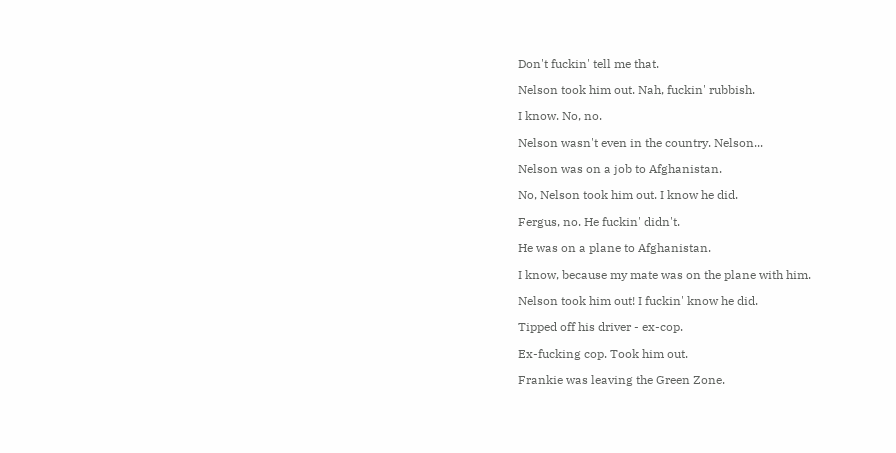Don't fuckin' tell me that.

Nelson took him out. Nah, fuckin' rubbish.

I know. No, no.

Nelson wasn't even in the country. Nelson...

Nelson was on a job to Afghanistan.

No, Nelson took him out. I know he did.

Fergus, no. He fuckin' didn't.

He was on a plane to Afghanistan.

I know, because my mate was on the plane with him.

Nelson took him out! I fuckin' know he did.

Tipped off his driver - ex-cop.

Ex-fucking cop. Took him out.

Frankie was leaving the Green Zone.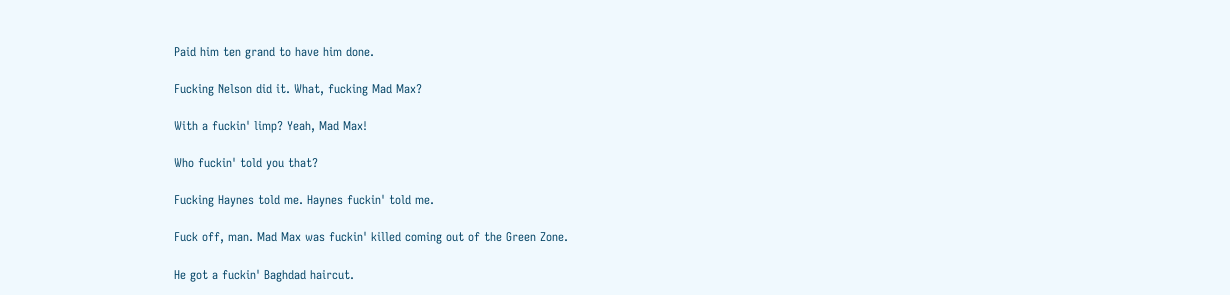Paid him ten grand to have him done.

Fucking Nelson did it. What, fucking Mad Max?

With a fuckin' limp? Yeah, Mad Max!

Who fuckin' told you that?

Fucking Haynes told me. Haynes fuckin' told me.

Fuck off, man. Mad Max was fuckin' killed coming out of the Green Zone.

He got a fuckin' Baghdad haircut.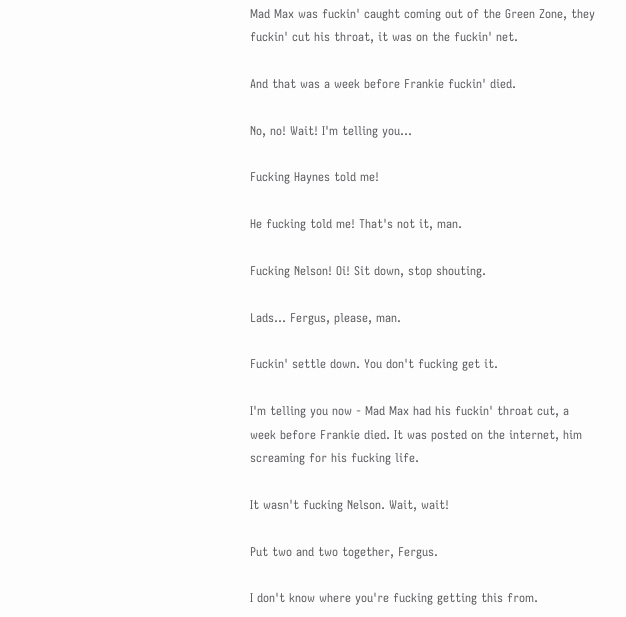Mad Max was fuckin' caught coming out of the Green Zone, they fuckin' cut his throat, it was on the fuckin' net.

And that was a week before Frankie fuckin' died.

No, no! Wait! I'm telling you...

Fucking Haynes told me!

He fucking told me! That's not it, man.

Fucking Nelson! Oi! Sit down, stop shouting.

Lads... Fergus, please, man.

Fuckin' settle down. You don't fucking get it.

I'm telling you now - Mad Max had his fuckin' throat cut, a week before Frankie died. It was posted on the internet, him screaming for his fucking life.

It wasn't fucking Nelson. Wait, wait!

Put two and two together, Fergus.

I don't know where you're fucking getting this from.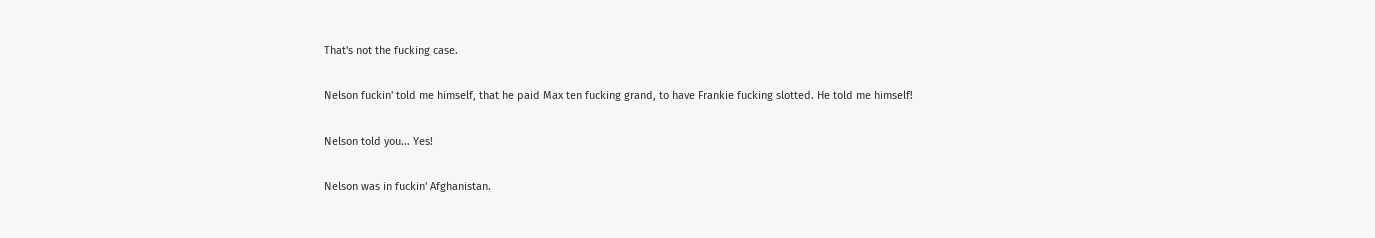That's not the fucking case.

Nelson fuckin' told me himself, that he paid Max ten fucking grand, to have Frankie fucking slotted. He told me himself!

Nelson told you... Yes!

Nelson was in fuckin' Afghanistan.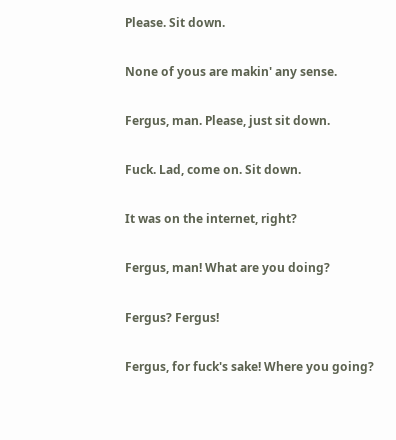Please. Sit down.

None of yous are makin' any sense.

Fergus, man. Please, just sit down.

Fuck. Lad, come on. Sit down.

It was on the internet, right?

Fergus, man! What are you doing?

Fergus? Fergus!

Fergus, for fuck's sake! Where you going?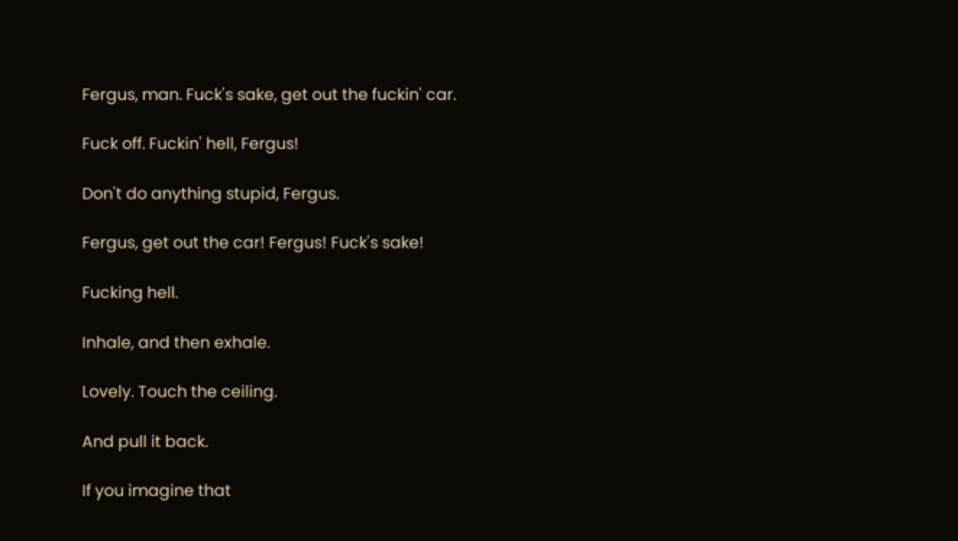Fergus, man. Fuck's sake, get out the fuckin' car.

Fuck off. Fuckin' hell, Fergus!

Don't do anything stupid, Fergus.

Fergus, get out the car! Fergus! Fuck's sake!

Fucking hell.

Inhale, and then exhale.

Lovely. Touch the ceiling.

And pull it back.

If you imagine that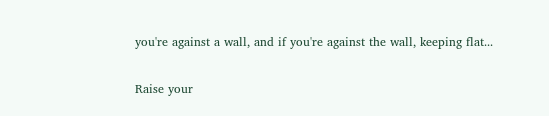you're against a wall, and if you're against the wall, keeping flat...

Raise your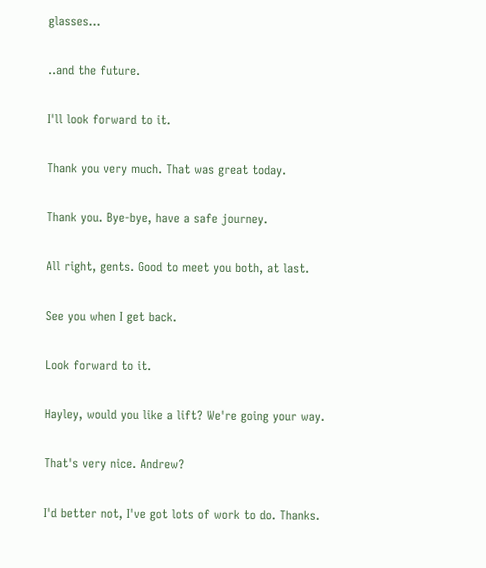glasses...

..and the future.

I'll look forward to it.

Thank you very much. That was great today.

Thank you. Bye-bye, have a safe journey.

All right, gents. Good to meet you both, at last.

See you when I get back.

Look forward to it.

Hayley, would you like a lift? We're going your way.

That's very nice. Andrew?

I'd better not, I've got lots of work to do. Thanks.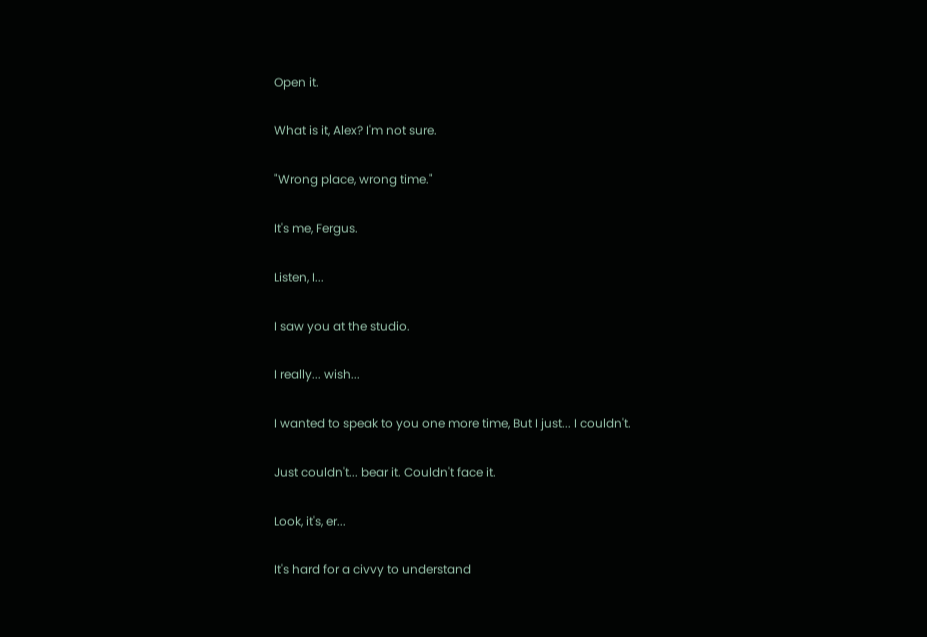Open it.

What is it, Alex? I'm not sure.

"Wrong place, wrong time."

It's me, Fergus.

Listen, I...

I saw you at the studio.

I really... wish...

I wanted to speak to you one more time, But I just... I couldn't.

Just couldn't... bear it. Couldn't face it.

Look, it's, er...

It's hard for a civvy to understand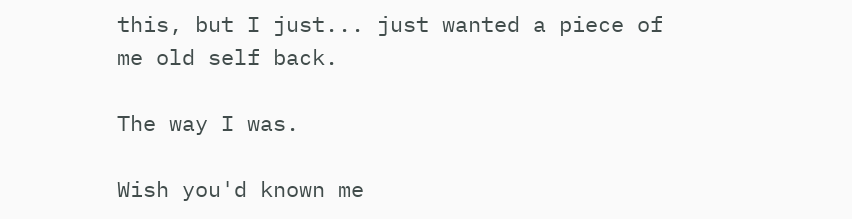this, but I just... just wanted a piece of me old self back.

The way I was.

Wish you'd known me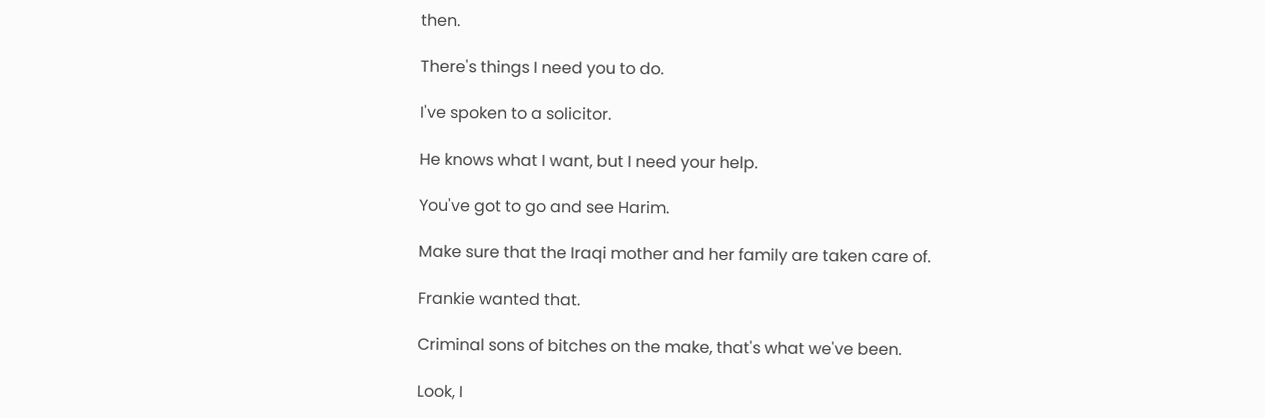then.

There's things I need you to do.

I've spoken to a solicitor.

He knows what I want, but I need your help.

You've got to go and see Harim.

Make sure that the Iraqi mother and her family are taken care of.

Frankie wanted that.

Criminal sons of bitches on the make, that's what we've been.

Look, I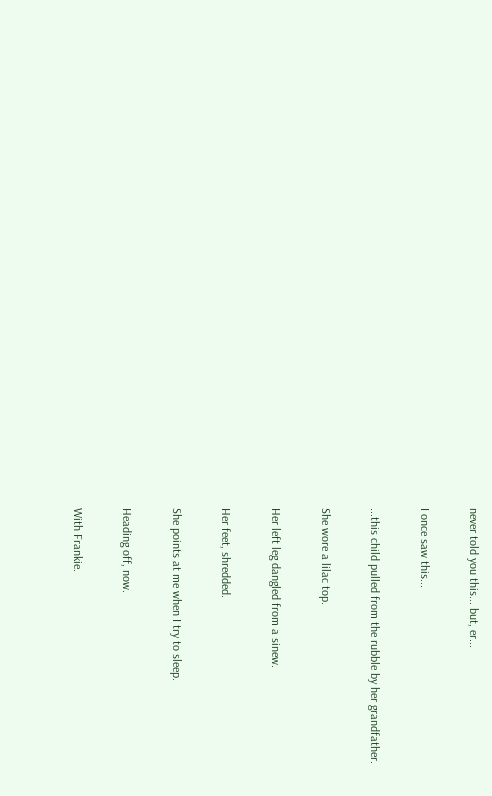never told you this... but, er...

I once saw this...

...this child pulled from the rubble by her grandfather.

She wore a lilac top.

Her left leg dangled from a sinew.

Her feet, shredded.

She points at me when I try to sleep.

Heading off, now.

With Frankie.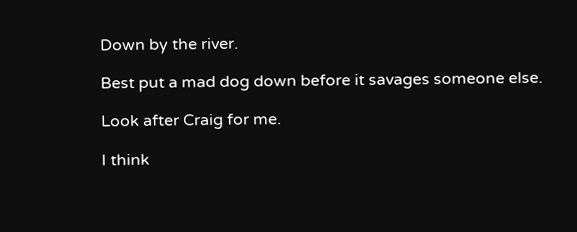Down by the river.

Best put a mad dog down before it savages someone else.

Look after Craig for me.

I think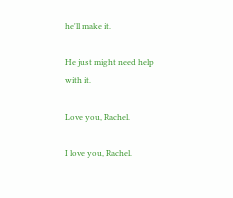he'll make it.

He just might need help with it.

Love you, Rachel.

I love you, Rachel.